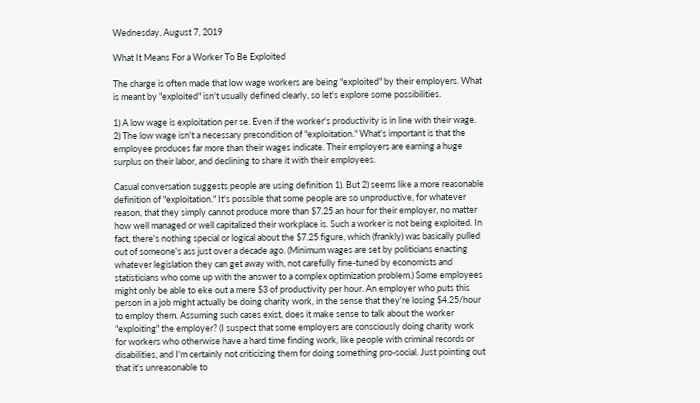Wednesday, August 7, 2019

What It Means For a Worker To Be Exploited

The charge is often made that low wage workers are being "exploited" by their employers. What is meant by "exploited" isn't usually defined clearly, so let's explore some possibilities.

1) A low wage is exploitation per se. Even if the worker's productivity is in line with their wage.
2) The low wage isn't a necessary precondition of "exploitation." What's important is that the employee produces far more than their wages indicate. Their employers are earning a huge surplus on their labor, and declining to share it with their employees.

Casual conversation suggests people are using definition 1). But 2) seems like a more reasonable definition of "exploitation." It's possible that some people are so unproductive, for whatever reason, that they simply cannot produce more than $7.25 an hour for their employer, no matter how well managed or well capitalized their workplace is. Such a worker is not being exploited. In fact, there's nothing special or logical about the $7.25 figure, which (frankly) was basically pulled out of someone's ass just over a decade ago. (Minimum wages are set by politicians enacting whatever legislation they can get away with, not carefully fine-tuned by economists and statisticians who come up with the answer to a complex optimization problem.) Some employees might only be able to eke out a mere $3 of productivity per hour. An employer who puts this person in a job might actually be doing charity work, in the sense that they're losing $4.25/hour to employ them. Assuming such cases exist, does it make sense to talk about the worker "exploiting" the employer? (I suspect that some employers are consciously doing charity work for workers who otherwise have a hard time finding work, like people with criminal records or disabilities, and I'm certainly not criticizing them for doing something pro-social. Just pointing out that it's unreasonable to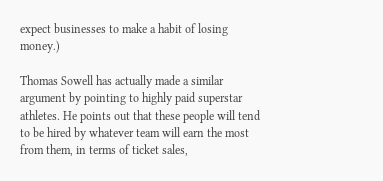expect businesses to make a habit of losing money.)

Thomas Sowell has actually made a similar argument by pointing to highly paid superstar athletes. He points out that these people will tend to be hired by whatever team will earn the most from them, in terms of ticket sales,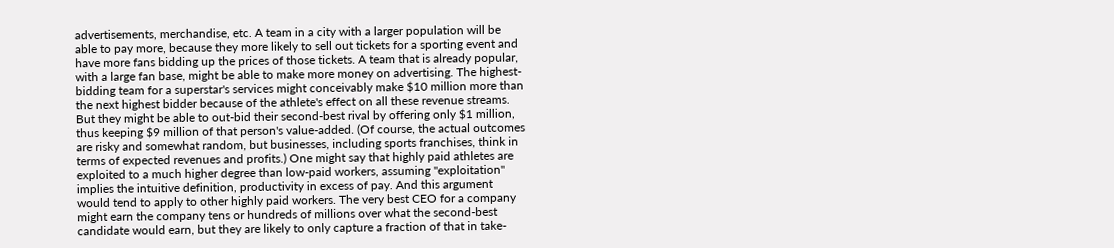advertisements, merchandise, etc. A team in a city with a larger population will be able to pay more, because they more likely to sell out tickets for a sporting event and have more fans bidding up the prices of those tickets. A team that is already popular, with a large fan base, might be able to make more money on advertising. The highest-bidding team for a superstar's services might conceivably make $10 million more than the next highest bidder because of the athlete's effect on all these revenue streams. But they might be able to out-bid their second-best rival by offering only $1 million, thus keeping $9 million of that person's value-added. (Of course, the actual outcomes are risky and somewhat random, but businesses, including sports franchises, think in terms of expected revenues and profits.) One might say that highly paid athletes are exploited to a much higher degree than low-paid workers, assuming "exploitation" implies the intuitive definition, productivity in excess of pay. And this argument would tend to apply to other highly paid workers. The very best CEO for a company might earn the company tens or hundreds of millions over what the second-best candidate would earn, but they are likely to only capture a fraction of that in take-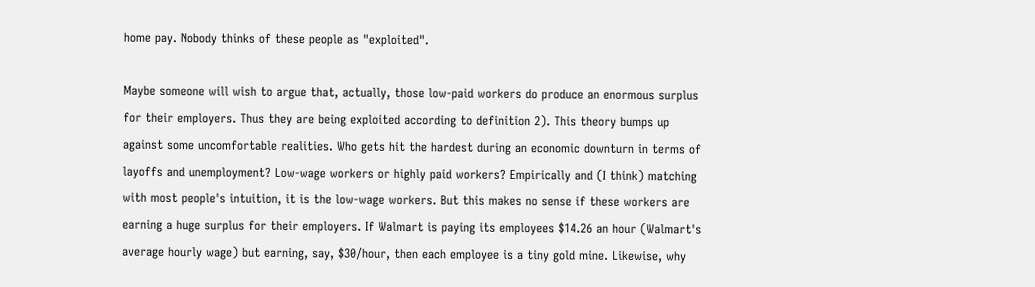home pay. Nobody thinks of these people as "exploited".

Maybe someone will wish to argue that, actually, those low-paid workers do produce an enormous surplus for their employers. Thus they are being exploited according to definition 2). This theory bumps up against some uncomfortable realities. Who gets hit the hardest during an economic downturn in terms of layoffs and unemployment? Low-wage workers or highly paid workers? Empirically and (I think) matching with most people's intuition, it is the low-wage workers. But this makes no sense if these workers are earning a huge surplus for their employers. If Walmart is paying its employees $14.26 an hour (Walmart's average hourly wage) but earning, say, $30/hour, then each employee is a tiny gold mine. Likewise, why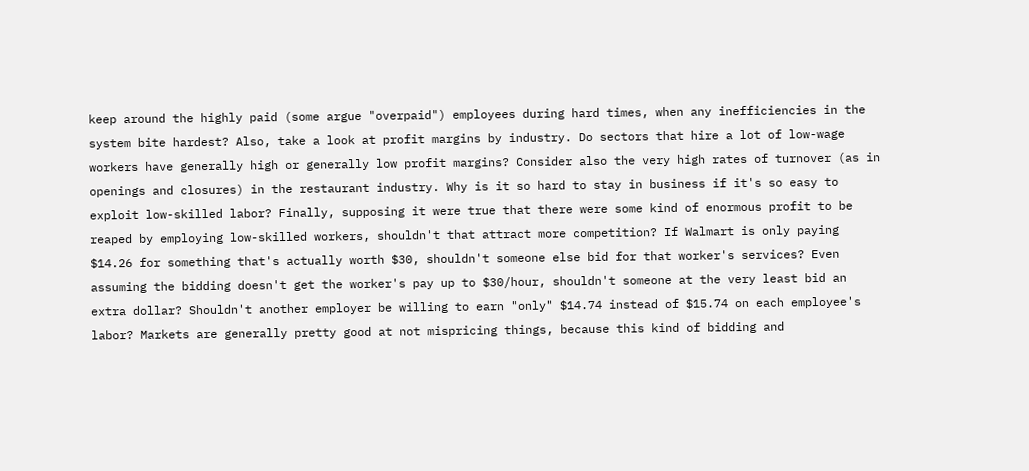keep around the highly paid (some argue "overpaid") employees during hard times, when any inefficiencies in the system bite hardest? Also, take a look at profit margins by industry. Do sectors that hire a lot of low-wage workers have generally high or generally low profit margins? Consider also the very high rates of turnover (as in openings and closures) in the restaurant industry. Why is it so hard to stay in business if it's so easy to exploit low-skilled labor? Finally, supposing it were true that there were some kind of enormous profit to be reaped by employing low-skilled workers, shouldn't that attract more competition? If Walmart is only paying $14.26 for something that's actually worth $30, shouldn't someone else bid for that worker's services? Even assuming the bidding doesn't get the worker's pay up to $30/hour, shouldn't someone at the very least bid an extra dollar? Shouldn't another employer be willing to earn "only" $14.74 instead of $15.74 on each employee's labor? Markets are generally pretty good at not mispricing things, because this kind of bidding and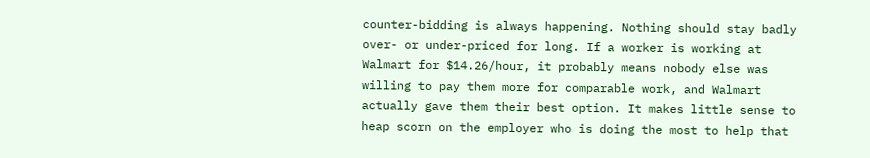counter-bidding is always happening. Nothing should stay badly over- or under-priced for long. If a worker is working at Walmart for $14.26/hour, it probably means nobody else was willing to pay them more for comparable work, and Walmart actually gave them their best option. It makes little sense to heap scorn on the employer who is doing the most to help that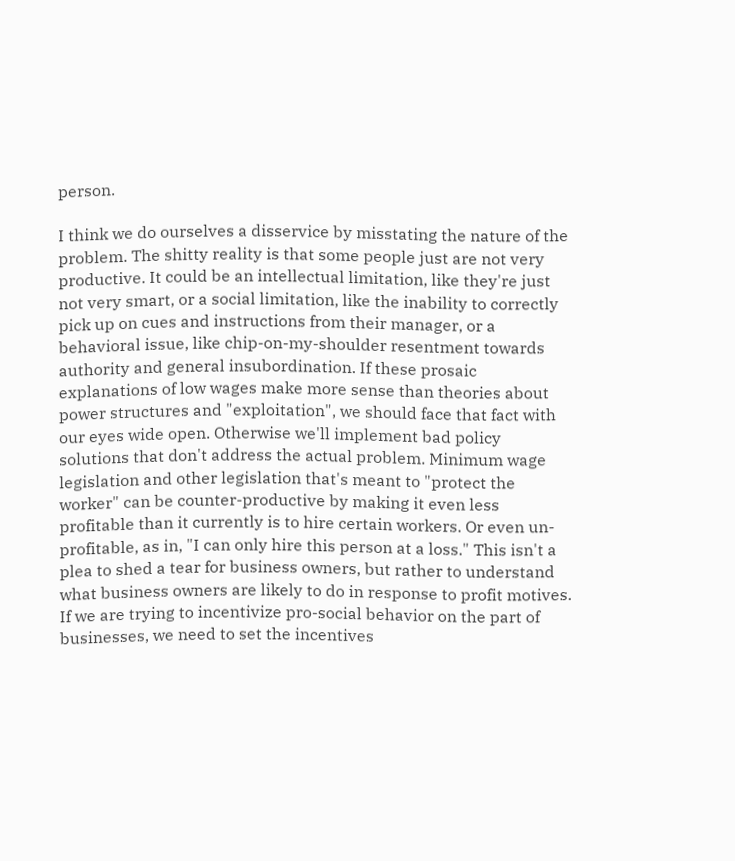person.

I think we do ourselves a disservice by misstating the nature of the problem. The shitty reality is that some people just are not very productive. It could be an intellectual limitation, like they're just not very smart, or a social limitation, like the inability to correctly pick up on cues and instructions from their manager, or a behavioral issue, like chip-on-my-shoulder resentment towards authority and general insubordination. If these prosaic explanations of low wages make more sense than theories about power structures and "exploitation", we should face that fact with our eyes wide open. Otherwise we'll implement bad policy solutions that don't address the actual problem. Minimum wage legislation and other legislation that's meant to "protect the worker" can be counter-productive by making it even less profitable than it currently is to hire certain workers. Or even un-profitable, as in, "I can only hire this person at a loss." This isn't a plea to shed a tear for business owners, but rather to understand what business owners are likely to do in response to profit motives. If we are trying to incentivize pro-social behavior on the part of businesses, we need to set the incentives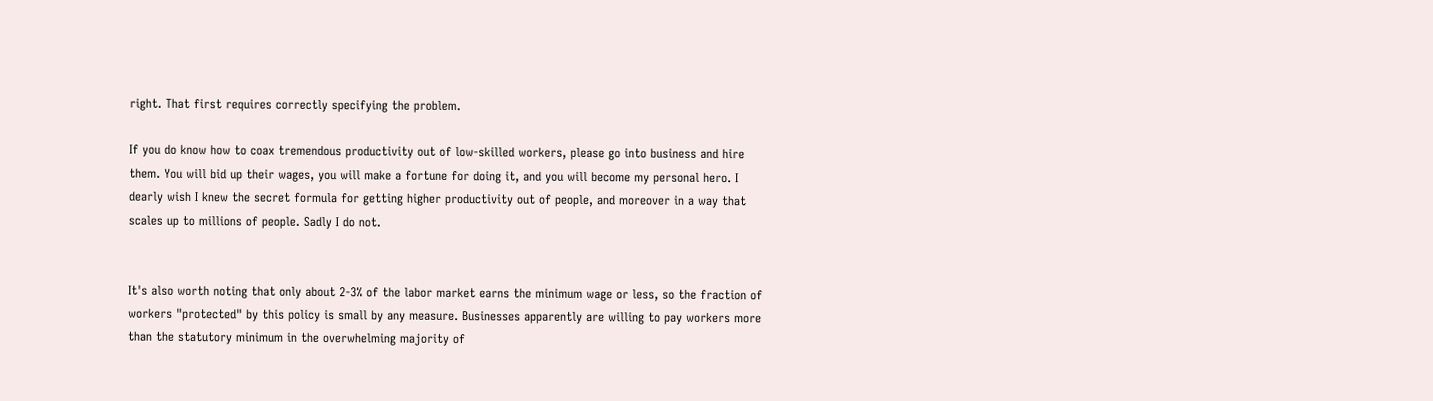right. That first requires correctly specifying the problem.

If you do know how to coax tremendous productivity out of low-skilled workers, please go into business and hire them. You will bid up their wages, you will make a fortune for doing it, and you will become my personal hero. I dearly wish I knew the secret formula for getting higher productivity out of people, and moreover in a way that scales up to millions of people. Sadly I do not.


It's also worth noting that only about 2-3% of the labor market earns the minimum wage or less, so the fraction of workers "protected" by this policy is small by any measure. Businesses apparently are willing to pay workers more than the statutory minimum in the overwhelming majority of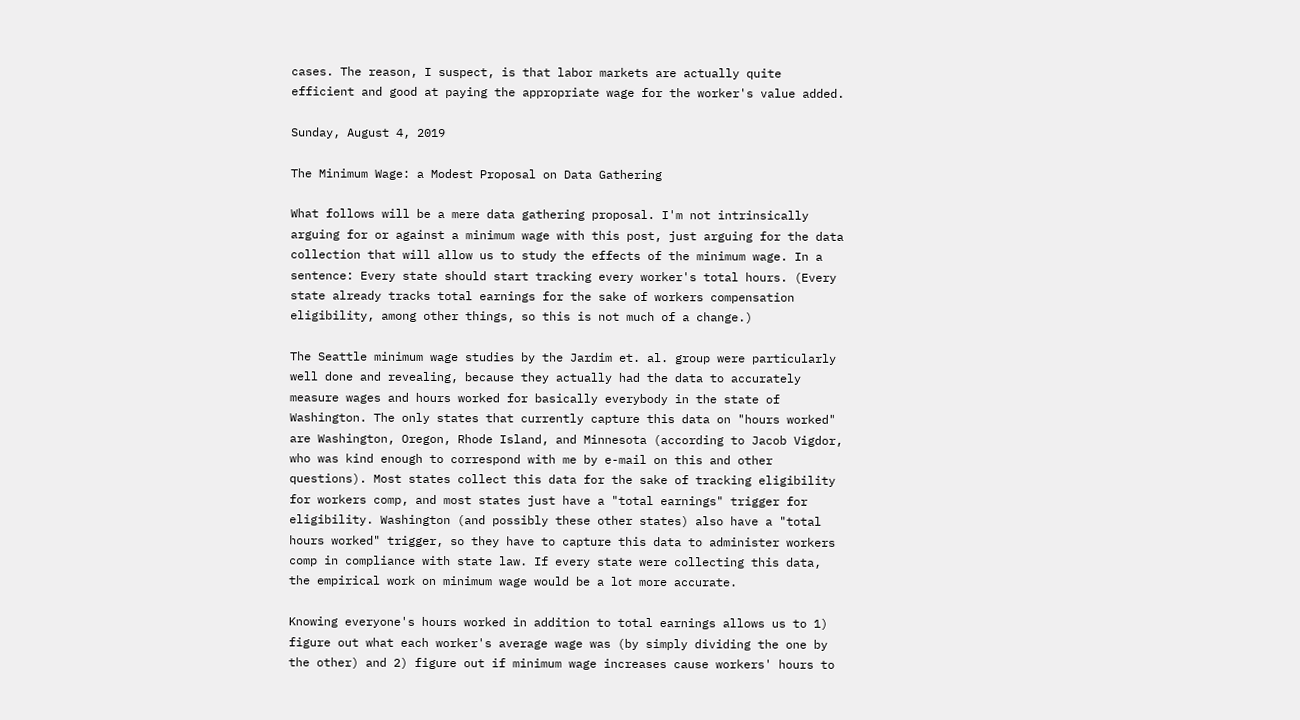cases. The reason, I suspect, is that labor markets are actually quite efficient and good at paying the appropriate wage for the worker's value added.

Sunday, August 4, 2019

The Minimum Wage: a Modest Proposal on Data Gathering

What follows will be a mere data gathering proposal. I'm not intrinsically arguing for or against a minimum wage with this post, just arguing for the data collection that will allow us to study the effects of the minimum wage. In a sentence: Every state should start tracking every worker's total hours. (Every state already tracks total earnings for the sake of workers compensation eligibility, among other things, so this is not much of a change.)

The Seattle minimum wage studies by the Jardim et. al. group were particularly well done and revealing, because they actually had the data to accurately measure wages and hours worked for basically everybody in the state of Washington. The only states that currently capture this data on "hours worked" are Washington, Oregon, Rhode Island, and Minnesota (according to Jacob Vigdor, who was kind enough to correspond with me by e-mail on this and other questions). Most states collect this data for the sake of tracking eligibility for workers comp, and most states just have a "total earnings" trigger for eligibility. Washington (and possibly these other states) also have a "total hours worked" trigger, so they have to capture this data to administer workers comp in compliance with state law. If every state were collecting this data, the empirical work on minimum wage would be a lot more accurate.

Knowing everyone's hours worked in addition to total earnings allows us to 1) figure out what each worker's average wage was (by simply dividing the one by the other) and 2) figure out if minimum wage increases cause workers' hours to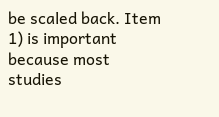be scaled back. Item 1) is important because most studies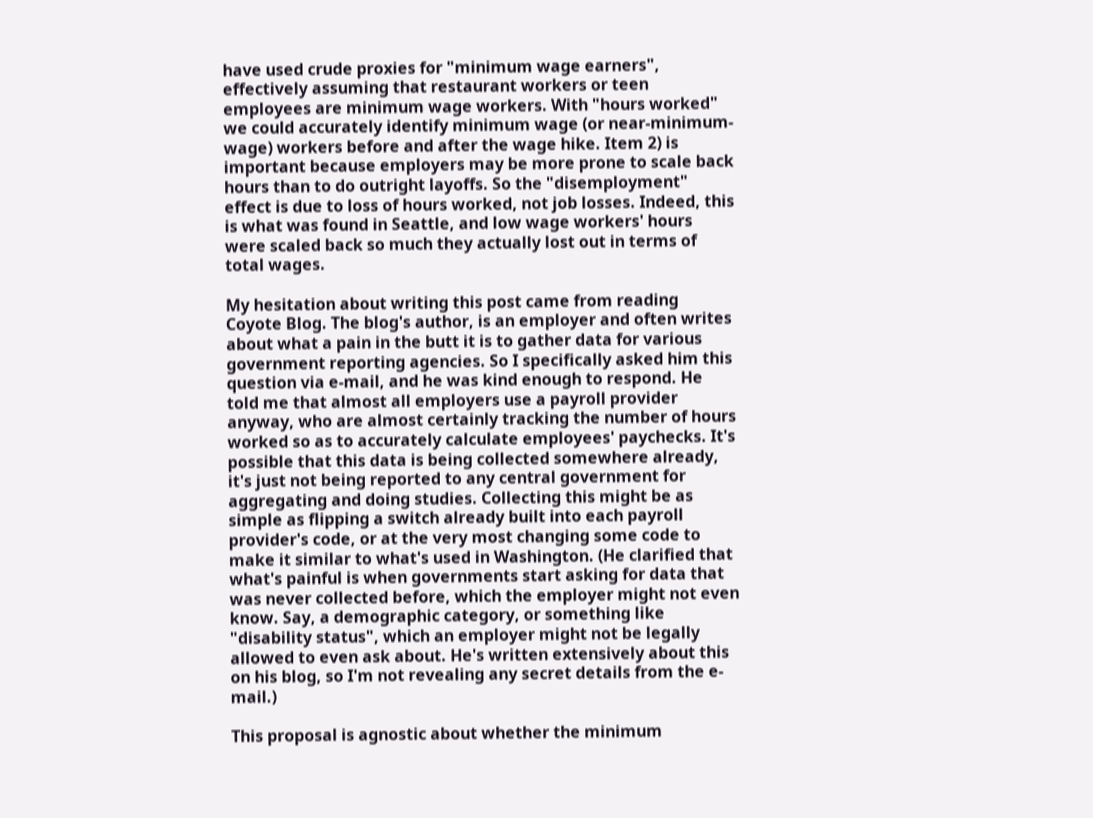have used crude proxies for "minimum wage earners", effectively assuming that restaurant workers or teen employees are minimum wage workers. With "hours worked" we could accurately identify minimum wage (or near-minimum-wage) workers before and after the wage hike. Item 2) is important because employers may be more prone to scale back hours than to do outright layoffs. So the "disemployment" effect is due to loss of hours worked, not job losses. Indeed, this is what was found in Seattle, and low wage workers' hours were scaled back so much they actually lost out in terms of total wages.

My hesitation about writing this post came from reading Coyote Blog. The blog's author, is an employer and often writes about what a pain in the butt it is to gather data for various government reporting agencies. So I specifically asked him this question via e-mail, and he was kind enough to respond. He told me that almost all employers use a payroll provider anyway, who are almost certainly tracking the number of hours worked so as to accurately calculate employees' paychecks. It's possible that this data is being collected somewhere already, it's just not being reported to any central government for aggregating and doing studies. Collecting this might be as simple as flipping a switch already built into each payroll provider's code, or at the very most changing some code to make it similar to what's used in Washington. (He clarified that what's painful is when governments start asking for data that was never collected before, which the employer might not even know. Say, a demographic category, or something like "disability status", which an employer might not be legally allowed to even ask about. He's written extensively about this on his blog, so I'm not revealing any secret details from the e-mail.)

This proposal is agnostic about whether the minimum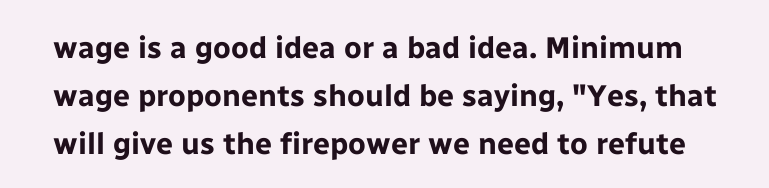wage is a good idea or a bad idea. Minimum wage proponents should be saying, "Yes, that will give us the firepower we need to refute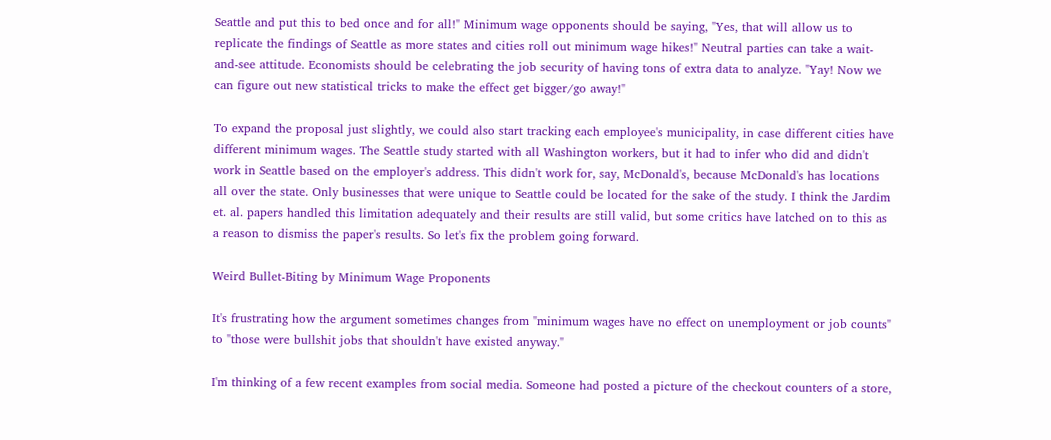Seattle and put this to bed once and for all!" Minimum wage opponents should be saying, "Yes, that will allow us to replicate the findings of Seattle as more states and cities roll out minimum wage hikes!" Neutral parties can take a wait-and-see attitude. Economists should be celebrating the job security of having tons of extra data to analyze. "Yay! Now we can figure out new statistical tricks to make the effect get bigger/go away!"

To expand the proposal just slightly, we could also start tracking each employee's municipality, in case different cities have different minimum wages. The Seattle study started with all Washington workers, but it had to infer who did and didn't work in Seattle based on the employer's address. This didn't work for, say, McDonald's, because McDonald's has locations all over the state. Only businesses that were unique to Seattle could be located for the sake of the study. I think the Jardim et. al. papers handled this limitation adequately and their results are still valid, but some critics have latched on to this as a reason to dismiss the paper's results. So let's fix the problem going forward.

Weird Bullet-Biting by Minimum Wage Proponents

It's frustrating how the argument sometimes changes from "minimum wages have no effect on unemployment or job counts" to "those were bullshit jobs that shouldn't have existed anyway."

I'm thinking of a few recent examples from social media. Someone had posted a picture of the checkout counters of a store,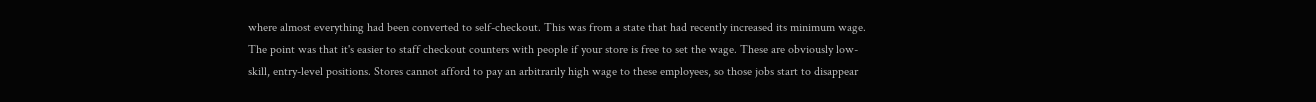where almost everything had been converted to self-checkout. This was from a state that had recently increased its minimum wage. The point was that it's easier to staff checkout counters with people if your store is free to set the wage. These are obviously low-skill, entry-level positions. Stores cannot afford to pay an arbitrarily high wage to these employees, so those jobs start to disappear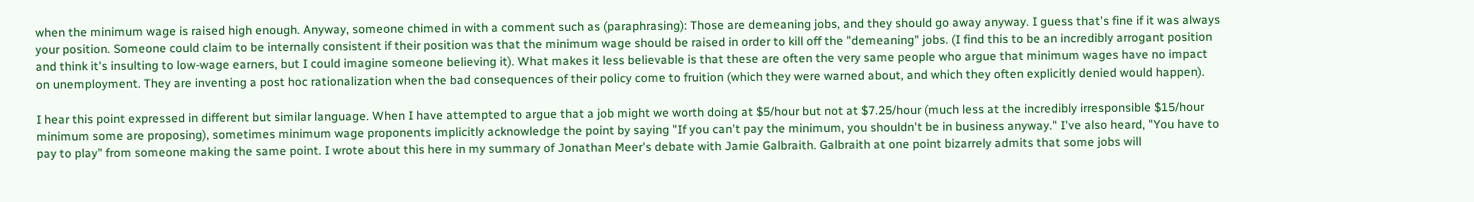when the minimum wage is raised high enough. Anyway, someone chimed in with a comment such as (paraphrasing): Those are demeaning jobs, and they should go away anyway. I guess that's fine if it was always your position. Someone could claim to be internally consistent if their position was that the minimum wage should be raised in order to kill off the "demeaning" jobs. (I find this to be an incredibly arrogant position and think it's insulting to low-wage earners, but I could imagine someone believing it). What makes it less believable is that these are often the very same people who argue that minimum wages have no impact on unemployment. They are inventing a post hoc rationalization when the bad consequences of their policy come to fruition (which they were warned about, and which they often explicitly denied would happen).

I hear this point expressed in different but similar language. When I have attempted to argue that a job might we worth doing at $5/hour but not at $7.25/hour (much less at the incredibly irresponsible $15/hour minimum some are proposing), sometimes minimum wage proponents implicitly acknowledge the point by saying "If you can't pay the minimum, you shouldn't be in business anyway." I've also heard, "You have to pay to play" from someone making the same point. I wrote about this here in my summary of Jonathan Meer's debate with Jamie Galbraith. Galbraith at one point bizarrely admits that some jobs will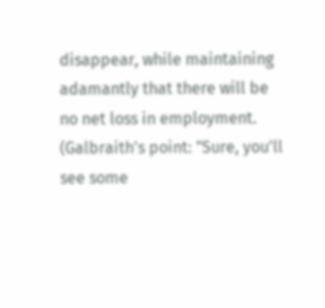disappear, while maintaining adamantly that there will be no net loss in employment. (Galbraith's point: "Sure, you'll see some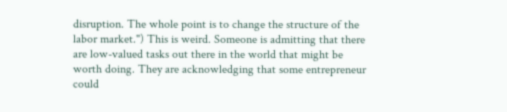disruption. The whole point is to change the structure of the labor market.") This is weird. Someone is admitting that there are low-valued tasks out there in the world that might be worth doing. They are acknowledging that some entrepreneur could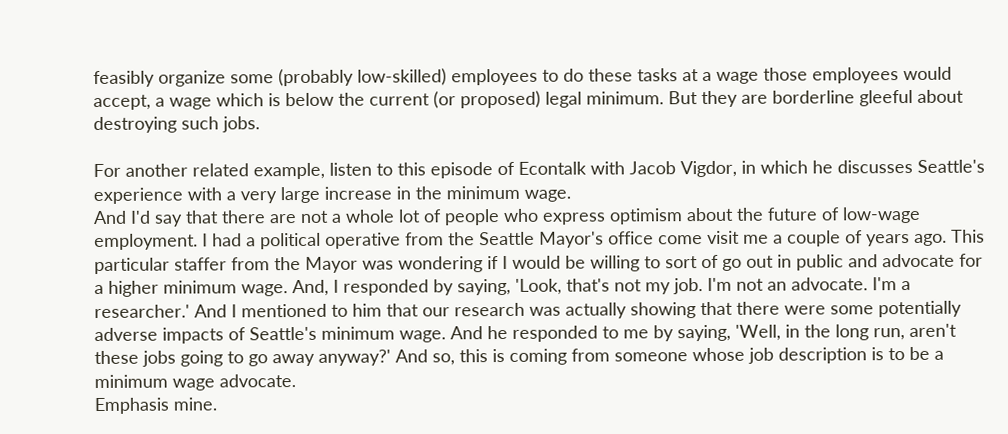feasibly organize some (probably low-skilled) employees to do these tasks at a wage those employees would accept, a wage which is below the current (or proposed) legal minimum. But they are borderline gleeful about destroying such jobs.

For another related example, listen to this episode of Econtalk with Jacob Vigdor, in which he discusses Seattle's experience with a very large increase in the minimum wage.
And I'd say that there are not a whole lot of people who express optimism about the future of low-wage employment. I had a political operative from the Seattle Mayor's office come visit me a couple of years ago. This particular staffer from the Mayor was wondering if I would be willing to sort of go out in public and advocate for a higher minimum wage. And, I responded by saying, 'Look, that's not my job. I'm not an advocate. I'm a researcher.' And I mentioned to him that our research was actually showing that there were some potentially adverse impacts of Seattle's minimum wage. And he responded to me by saying, 'Well, in the long run, aren't these jobs going to go away anyway?' And so, this is coming from someone whose job description is to be a minimum wage advocate.
Emphasis mine.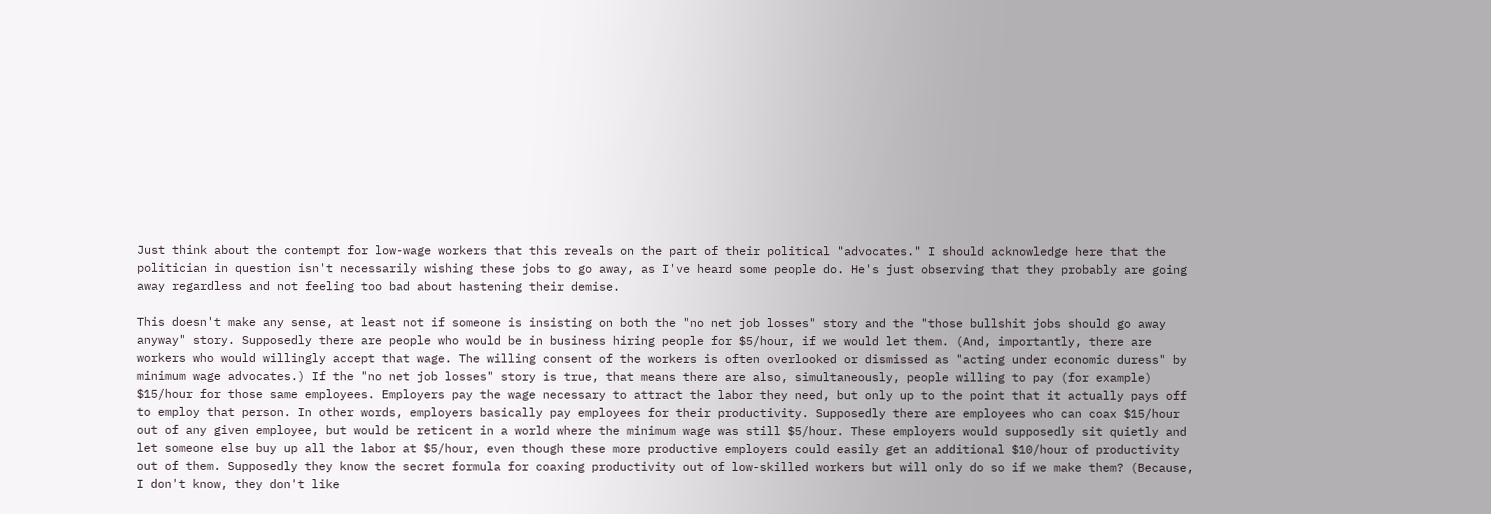Just think about the contempt for low-wage workers that this reveals on the part of their political "advocates." I should acknowledge here that the politician in question isn't necessarily wishing these jobs to go away, as I've heard some people do. He's just observing that they probably are going away regardless and not feeling too bad about hastening their demise.

This doesn't make any sense, at least not if someone is insisting on both the "no net job losses" story and the "those bullshit jobs should go away anyway" story. Supposedly there are people who would be in business hiring people for $5/hour, if we would let them. (And, importantly, there are workers who would willingly accept that wage. The willing consent of the workers is often overlooked or dismissed as "acting under economic duress" by minimum wage advocates.) If the "no net job losses" story is true, that means there are also, simultaneously, people willing to pay (for example) $15/hour for those same employees. Employers pay the wage necessary to attract the labor they need, but only up to the point that it actually pays off to employ that person. In other words, employers basically pay employees for their productivity. Supposedly there are employees who can coax $15/hour out of any given employee, but would be reticent in a world where the minimum wage was still $5/hour. These employers would supposedly sit quietly and let someone else buy up all the labor at $5/hour, even though these more productive employers could easily get an additional $10/hour of productivity out of them. Supposedly they know the secret formula for coaxing productivity out of low-skilled workers but will only do so if we make them? (Because, I don't know, they don't like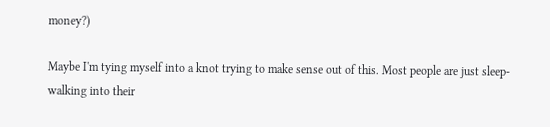money?)

Maybe I'm tying myself into a knot trying to make sense out of this. Most people are just sleep-walking into their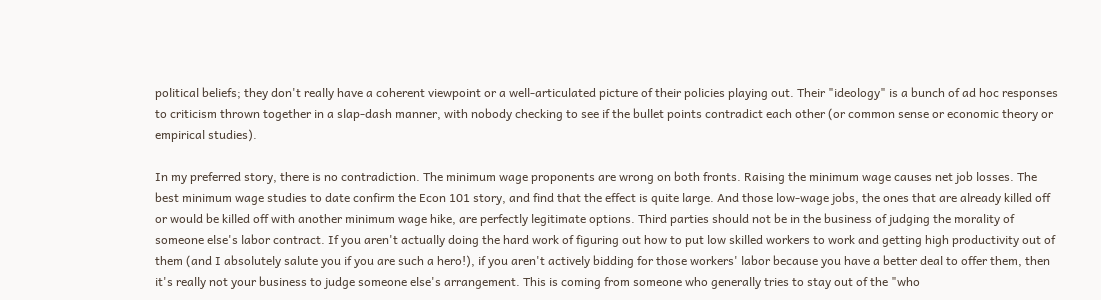political beliefs; they don't really have a coherent viewpoint or a well-articulated picture of their policies playing out. Their "ideology" is a bunch of ad hoc responses to criticism thrown together in a slap-dash manner, with nobody checking to see if the bullet points contradict each other (or common sense or economic theory or empirical studies).

In my preferred story, there is no contradiction. The minimum wage proponents are wrong on both fronts. Raising the minimum wage causes net job losses. The best minimum wage studies to date confirm the Econ 101 story, and find that the effect is quite large. And those low-wage jobs, the ones that are already killed off or would be killed off with another minimum wage hike, are perfectly legitimate options. Third parties should not be in the business of judging the morality of someone else's labor contract. If you aren't actually doing the hard work of figuring out how to put low skilled workers to work and getting high productivity out of them (and I absolutely salute you if you are such a hero!), if you aren't actively bidding for those workers' labor because you have a better deal to offer them, then it's really not your business to judge someone else's arrangement. This is coming from someone who generally tries to stay out of the "who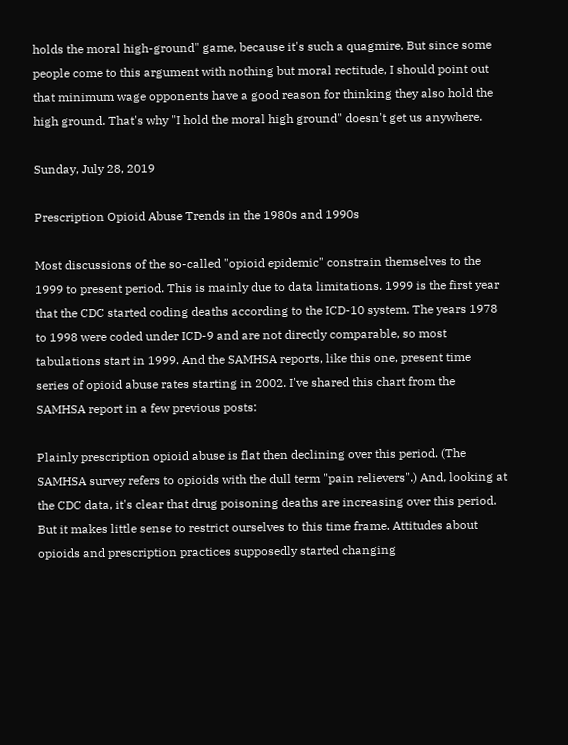holds the moral high-ground" game, because it's such a quagmire. But since some people come to this argument with nothing but moral rectitude, I should point out that minimum wage opponents have a good reason for thinking they also hold the high ground. That's why "I hold the moral high ground" doesn't get us anywhere.

Sunday, July 28, 2019

Prescription Opioid Abuse Trends in the 1980s and 1990s

Most discussions of the so-called "opioid epidemic" constrain themselves to the 1999 to present period. This is mainly due to data limitations. 1999 is the first year that the CDC started coding deaths according to the ICD-10 system. The years 1978 to 1998 were coded under ICD-9 and are not directly comparable, so most tabulations start in 1999. And the SAMHSA reports, like this one, present time series of opioid abuse rates starting in 2002. I've shared this chart from the SAMHSA report in a few previous posts:

Plainly prescription opioid abuse is flat then declining over this period. (The SAMHSA survey refers to opioids with the dull term "pain relievers".) And, looking at the CDC data, it's clear that drug poisoning deaths are increasing over this period. But it makes little sense to restrict ourselves to this time frame. Attitudes about opioids and prescription practices supposedly started changing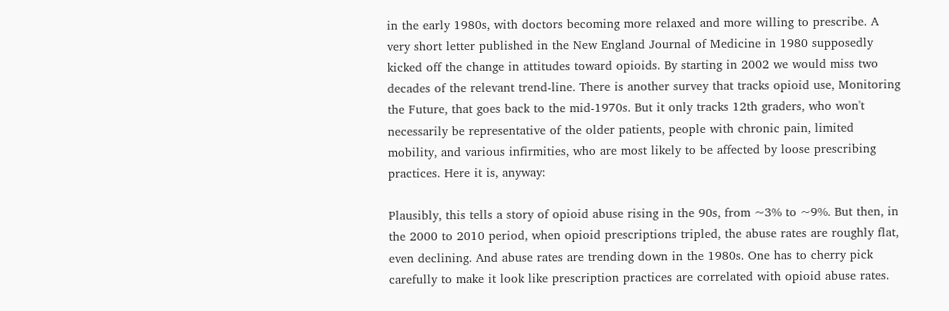in the early 1980s, with doctors becoming more relaxed and more willing to prescribe. A very short letter published in the New England Journal of Medicine in 1980 supposedly kicked off the change in attitudes toward opioids. By starting in 2002 we would miss two decades of the relevant trend-line. There is another survey that tracks opioid use, Monitoring the Future, that goes back to the mid-1970s. But it only tracks 12th graders, who won't necessarily be representative of the older patients, people with chronic pain, limited mobility, and various infirmities, who are most likely to be affected by loose prescribing practices. Here it is, anyway:

Plausibly, this tells a story of opioid abuse rising in the 90s, from ~3% to ~9%. But then, in the 2000 to 2010 period, when opioid prescriptions tripled, the abuse rates are roughly flat, even declining. And abuse rates are trending down in the 1980s. One has to cherry pick carefully to make it look like prescription practices are correlated with opioid abuse rates.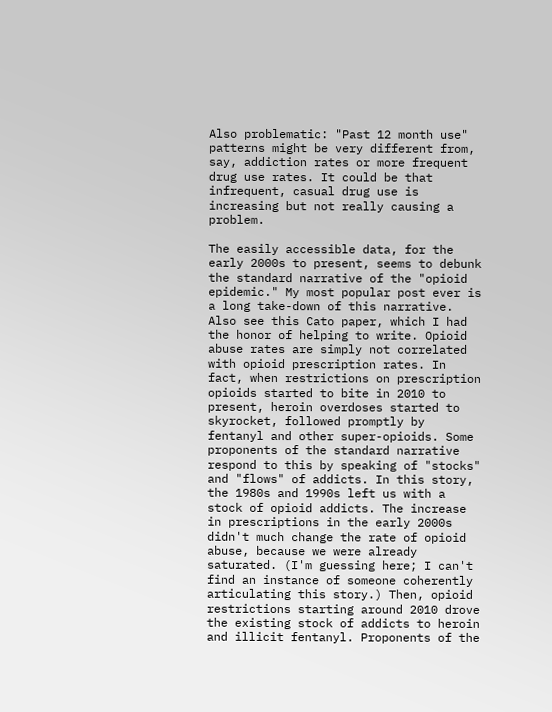Also problematic: "Past 12 month use" patterns might be very different from, say, addiction rates or more frequent drug use rates. It could be that infrequent, casual drug use is increasing but not really causing a problem.

The easily accessible data, for the early 2000s to present, seems to debunk the standard narrative of the "opioid epidemic." My most popular post ever is a long take-down of this narrative. Also see this Cato paper, which I had the honor of helping to write. Opioid abuse rates are simply not correlated with opioid prescription rates. In fact, when restrictions on prescription opioids started to bite in 2010 to present, heroin overdoses started to skyrocket, followed promptly by fentanyl and other super-opioids. Some proponents of the standard narrative respond to this by speaking of "stocks" and "flows" of addicts. In this story, the 1980s and 1990s left us with a stock of opioid addicts. The increase in prescriptions in the early 2000s didn't much change the rate of opioid abuse, because we were already saturated. (I'm guessing here; I can't find an instance of someone coherently articulating this story.) Then, opioid restrictions starting around 2010 drove the existing stock of addicts to heroin and illicit fentanyl. Proponents of the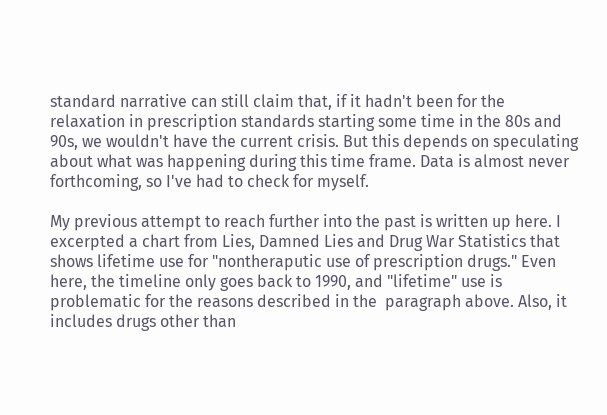standard narrative can still claim that, if it hadn't been for the relaxation in prescription standards starting some time in the 80s and 90s, we wouldn't have the current crisis. But this depends on speculating about what was happening during this time frame. Data is almost never forthcoming, so I've had to check for myself.

My previous attempt to reach further into the past is written up here. I excerpted a chart from Lies, Damned Lies and Drug War Statistics that shows lifetime use for "nontheraputic use of prescription drugs." Even here, the timeline only goes back to 1990, and "lifetime" use is problematic for the reasons described in the  paragraph above. Also, it includes drugs other than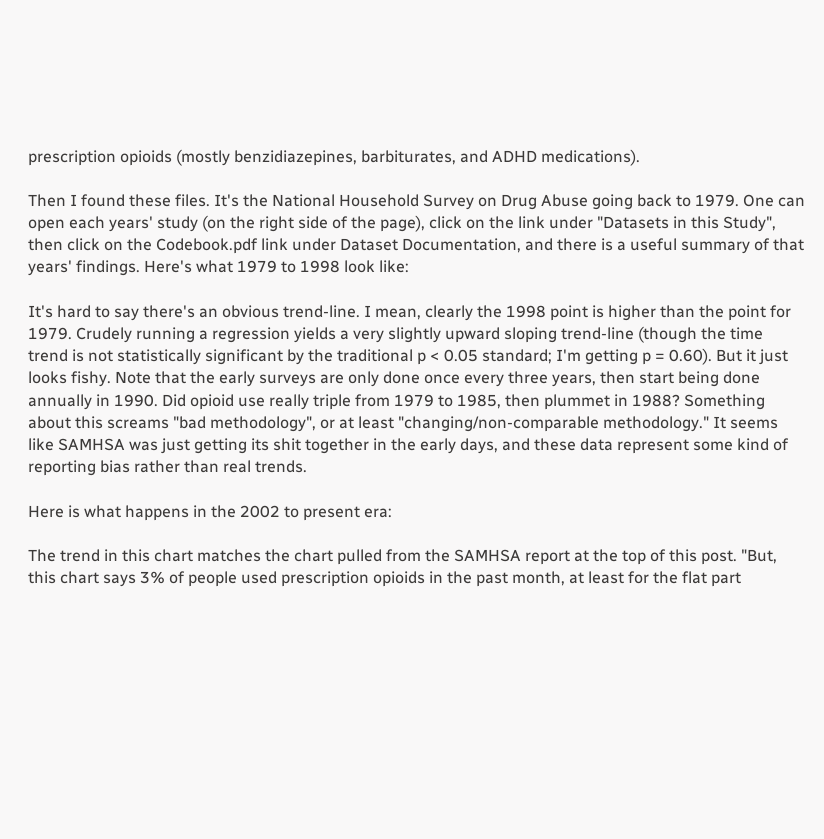prescription opioids (mostly benzidiazepines, barbiturates, and ADHD medications).

Then I found these files. It's the National Household Survey on Drug Abuse going back to 1979. One can open each years' study (on the right side of the page), click on the link under "Datasets in this Study", then click on the Codebook.pdf link under Dataset Documentation, and there is a useful summary of that years' findings. Here's what 1979 to 1998 look like:

It's hard to say there's an obvious trend-line. I mean, clearly the 1998 point is higher than the point for 1979. Crudely running a regression yields a very slightly upward sloping trend-line (though the time trend is not statistically significant by the traditional p < 0.05 standard; I'm getting p = 0.60). But it just looks fishy. Note that the early surveys are only done once every three years, then start being done annually in 1990. Did opioid use really triple from 1979 to 1985, then plummet in 1988? Something about this screams "bad methodology", or at least "changing/non-comparable methodology." It seems like SAMHSA was just getting its shit together in the early days, and these data represent some kind of reporting bias rather than real trends.

Here is what happens in the 2002 to present era:

The trend in this chart matches the chart pulled from the SAMHSA report at the top of this post. "But, this chart says 3% of people used prescription opioids in the past month, at least for the flat part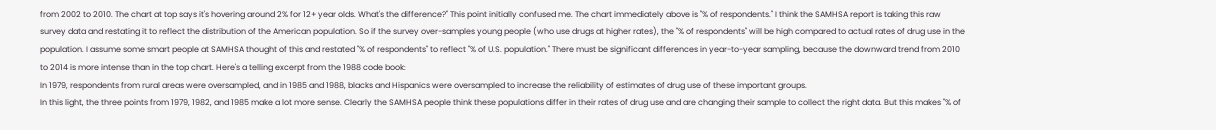from 2002 to 2010. The chart at top says it's hovering around 2% for 12+ year olds. What's the difference?" This point initially confused me. The chart immediately above is "% of respondents." I think the SAMHSA report is taking this raw survey data and restating it to reflect the distribution of the American population. So if the survey over-samples young people (who use drugs at higher rates), the "% of respondents" will be high compared to actual rates of drug use in the population. I assume some smart people at SAMHSA thought of this and restated "% of respondents" to reflect "% of U.S. population." There must be significant differences in year-to-year sampling, because the downward trend from 2010 to 2014 is more intense than in the top chart. Here's a telling excerpt from the 1988 code book:
In 1979, respondents from rural areas were oversampled, and in 1985 and 1988, blacks and Hispanics were oversampled to increase the reliability of estimates of drug use of these important groups.
In this light, the three points from 1979, 1982, and 1985 make a lot more sense. Clearly the SAMHSA people think these populations differ in their rates of drug use and are changing their sample to collect the right data. But this makes "% of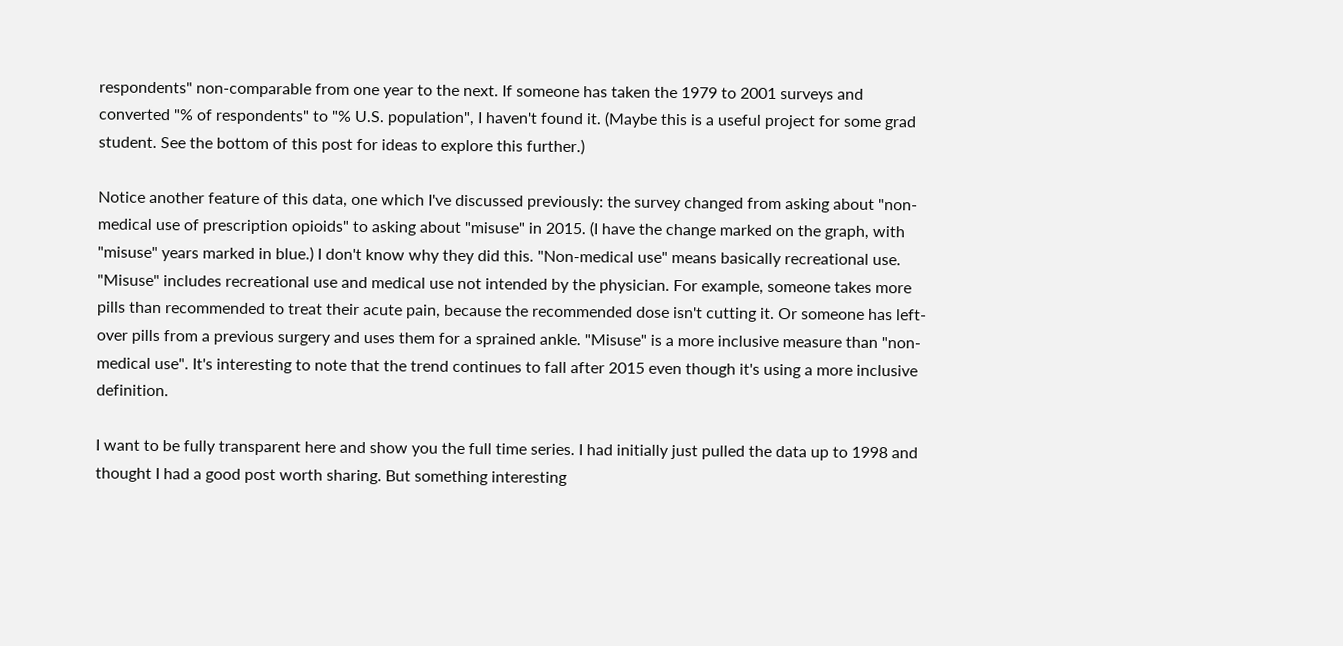respondents" non-comparable from one year to the next. If someone has taken the 1979 to 2001 surveys and converted "% of respondents" to "% U.S. population", I haven't found it. (Maybe this is a useful project for some grad student. See the bottom of this post for ideas to explore this further.)

Notice another feature of this data, one which I've discussed previously: the survey changed from asking about "non-medical use of prescription opioids" to asking about "misuse" in 2015. (I have the change marked on the graph, with "misuse" years marked in blue.) I don't know why they did this. "Non-medical use" means basically recreational use. "Misuse" includes recreational use and medical use not intended by the physician. For example, someone takes more pills than recommended to treat their acute pain, because the recommended dose isn't cutting it. Or someone has left-over pills from a previous surgery and uses them for a sprained ankle. "Misuse" is a more inclusive measure than "non-medical use". It's interesting to note that the trend continues to fall after 2015 even though it's using a more inclusive definition.

I want to be fully transparent here and show you the full time series. I had initially just pulled the data up to 1998 and thought I had a good post worth sharing. But something interesting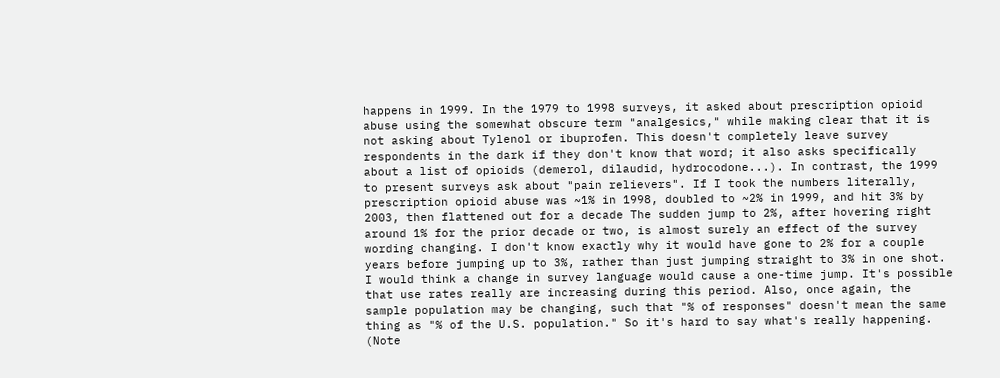happens in 1999. In the 1979 to 1998 surveys, it asked about prescription opioid abuse using the somewhat obscure term "analgesics," while making clear that it is not asking about Tylenol or ibuprofen. This doesn't completely leave survey respondents in the dark if they don't know that word; it also asks specifically about a list of opioids (demerol, dilaudid, hydrocodone...). In contrast, the 1999 to present surveys ask about "pain relievers". If I took the numbers literally, prescription opioid abuse was ~1% in 1998, doubled to ~2% in 1999, and hit 3% by 2003, then flattened out for a decade The sudden jump to 2%, after hovering right around 1% for the prior decade or two, is almost surely an effect of the survey wording changing. I don't know exactly why it would have gone to 2% for a couple years before jumping up to 3%, rather than just jumping straight to 3% in one shot. I would think a change in survey language would cause a one-time jump. It's possible that use rates really are increasing during this period. Also, once again, the sample population may be changing, such that "% of responses" doesn't mean the same thing as "% of the U.S. population." So it's hard to say what's really happening. (Note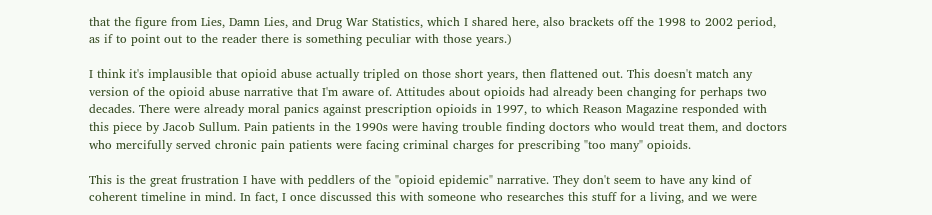that the figure from Lies, Damn Lies, and Drug War Statistics, which I shared here, also brackets off the 1998 to 2002 period, as if to point out to the reader there is something peculiar with those years.)

I think it's implausible that opioid abuse actually tripled on those short years, then flattened out. This doesn't match any version of the opioid abuse narrative that I'm aware of. Attitudes about opioids had already been changing for perhaps two decades. There were already moral panics against prescription opioids in 1997, to which Reason Magazine responded with this piece by Jacob Sullum. Pain patients in the 1990s were having trouble finding doctors who would treat them, and doctors who mercifully served chronic pain patients were facing criminal charges for prescribing "too many" opioids.

This is the great frustration I have with peddlers of the "opioid epidemic" narrative. They don't seem to have any kind of coherent timeline in mind. In fact, I once discussed this with someone who researches this stuff for a living, and we were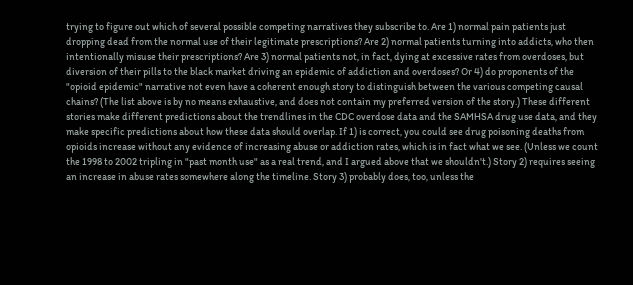trying to figure out which of several possible competing narratives they subscribe to. Are 1) normal pain patients just dropping dead from the normal use of their legitimate prescriptions? Are 2) normal patients turning into addicts, who then intentionally misuse their prescriptions? Are 3) normal patients not, in fact, dying at excessive rates from overdoses, but diversion of their pills to the black market driving an epidemic of addiction and overdoses? Or 4) do proponents of the "opioid epidemic" narrative not even have a coherent enough story to distinguish between the various competing causal chains? (The list above is by no means exhaustive, and does not contain my preferred version of the story.) These different stories make different predictions about the trendlines in the CDC overdose data and the SAMHSA drug use data, and they make specific predictions about how these data should overlap. If 1) is correct, you could see drug poisoning deaths from opioids increase without any evidence of increasing abuse or addiction rates, which is in fact what we see. (Unless we count the 1998 to 2002 tripling in "past month use" as a real trend, and I argued above that we shouldn't.) Story 2) requires seeing an increase in abuse rates somewhere along the timeline. Story 3) probably does, too, unless the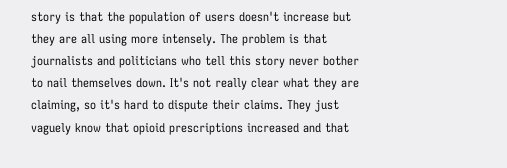story is that the population of users doesn't increase but they are all using more intensely. The problem is that journalists and politicians who tell this story never bother to nail themselves down. It's not really clear what they are claiming, so it's hard to dispute their claims. They just vaguely know that opioid prescriptions increased and that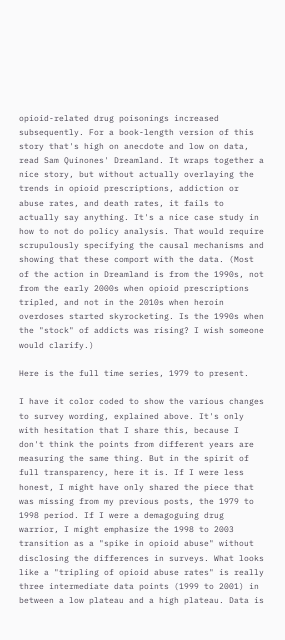opioid-related drug poisonings increased subsequently. For a book-length version of this story that's high on anecdote and low on data, read Sam Quinones' Dreamland. It wraps together a nice story, but without actually overlaying the trends in opioid prescriptions, addiction or abuse rates, and death rates, it fails to actually say anything. It's a nice case study in how to not do policy analysis. That would require scrupulously specifying the causal mechanisms and showing that these comport with the data. (Most of the action in Dreamland is from the 1990s, not from the early 2000s when opioid prescriptions tripled, and not in the 2010s when heroin overdoses started skyrocketing. Is the 1990s when the "stock" of addicts was rising? I wish someone would clarify.)

Here is the full time series, 1979 to present.

I have it color coded to show the various changes to survey wording, explained above. It's only with hesitation that I share this, because I don't think the points from different years are measuring the same thing. But in the spirit of full transparency, here it is. If I were less honest, I might have only shared the piece that was missing from my previous posts, the 1979 to 1998 period. If I were a demagoguing drug warrior, I might emphasize the 1998 to 2003 transition as a "spike in opioid abuse" without disclosing the differences in surveys. What looks like a "tripling of opioid abuse rates" is really three intermediate data points (1999 to 2001) in between a low plateau and a high plateau. Data is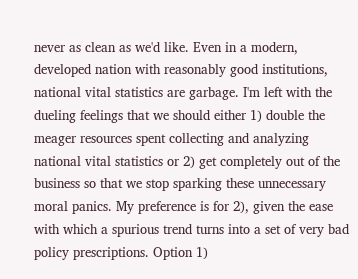never as clean as we'd like. Even in a modern, developed nation with reasonably good institutions, national vital statistics are garbage. I'm left with the dueling feelings that we should either 1) double the meager resources spent collecting and analyzing national vital statistics or 2) get completely out of the business so that we stop sparking these unnecessary moral panics. My preference is for 2), given the ease with which a spurious trend turns into a set of very bad policy prescriptions. Option 1)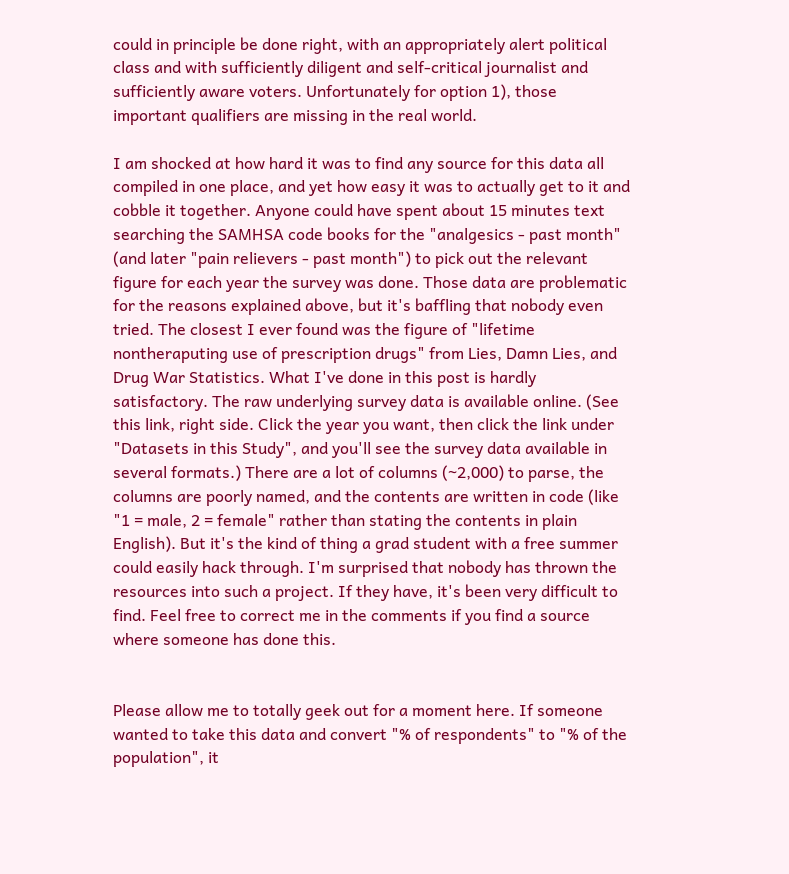could in principle be done right, with an appropriately alert political class and with sufficiently diligent and self-critical journalist and sufficiently aware voters. Unfortunately for option 1), those important qualifiers are missing in the real world.

I am shocked at how hard it was to find any source for this data all compiled in one place, and yet how easy it was to actually get to it and cobble it together. Anyone could have spent about 15 minutes text searching the SAMHSA code books for the "analgesics - past month" (and later "pain relievers - past month") to pick out the relevant figure for each year the survey was done. Those data are problematic for the reasons explained above, but it's baffling that nobody even tried. The closest I ever found was the figure of "lifetime nontheraputing use of prescription drugs" from Lies, Damn Lies, and Drug War Statistics. What I've done in this post is hardly satisfactory. The raw underlying survey data is available online. (See this link, right side. Click the year you want, then click the link under "Datasets in this Study", and you'll see the survey data available in several formats.) There are a lot of columns (~2,000) to parse, the columns are poorly named, and the contents are written in code (like "1 = male, 2 = female" rather than stating the contents in plain English). But it's the kind of thing a grad student with a free summer could easily hack through. I'm surprised that nobody has thrown the resources into such a project. If they have, it's been very difficult to find. Feel free to correct me in the comments if you find a source where someone has done this.


Please allow me to totally geek out for a moment here. If someone wanted to take this data and convert "% of respondents" to "% of the population", it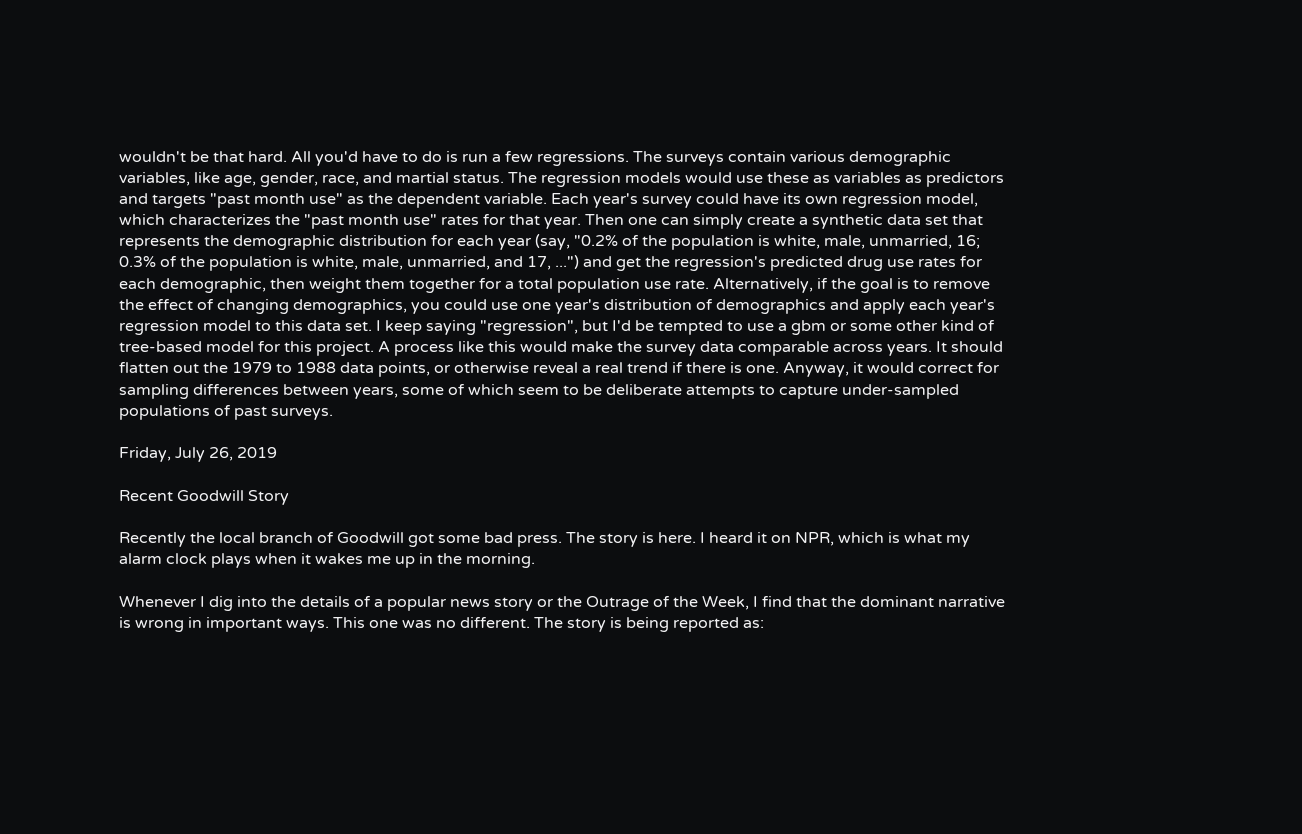wouldn't be that hard. All you'd have to do is run a few regressions. The surveys contain various demographic variables, like age, gender, race, and martial status. The regression models would use these as variables as predictors and targets "past month use" as the dependent variable. Each year's survey could have its own regression model, which characterizes the "past month use" rates for that year. Then one can simply create a synthetic data set that represents the demographic distribution for each year (say, "0.2% of the population is white, male, unmarried, 16; 0.3% of the population is white, male, unmarried, and 17, ...") and get the regression's predicted drug use rates for each demographic, then weight them together for a total population use rate. Alternatively, if the goal is to remove the effect of changing demographics, you could use one year's distribution of demographics and apply each year's regression model to this data set. I keep saying "regression", but I'd be tempted to use a gbm or some other kind of tree-based model for this project. A process like this would make the survey data comparable across years. It should flatten out the 1979 to 1988 data points, or otherwise reveal a real trend if there is one. Anyway, it would correct for sampling differences between years, some of which seem to be deliberate attempts to capture under-sampled populations of past surveys.

Friday, July 26, 2019

Recent Goodwill Story

Recently the local branch of Goodwill got some bad press. The story is here. I heard it on NPR, which is what my alarm clock plays when it wakes me up in the morning.

Whenever I dig into the details of a popular news story or the Outrage of the Week, I find that the dominant narrative is wrong in important ways. This one was no different. The story is being reported as: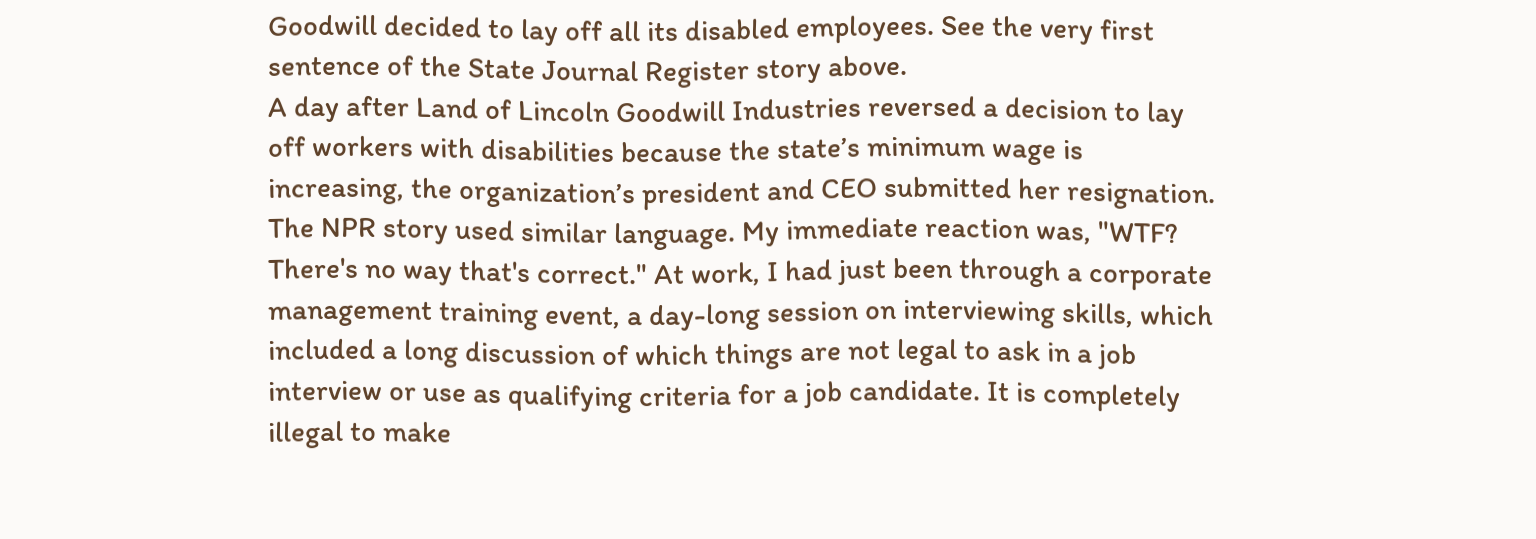Goodwill decided to lay off all its disabled employees. See the very first sentence of the State Journal Register story above.
A day after Land of Lincoln Goodwill Industries reversed a decision to lay off workers with disabilities because the state’s minimum wage is increasing, the organization’s president and CEO submitted her resignation.
The NPR story used similar language. My immediate reaction was, "WTF? There's no way that's correct." At work, I had just been through a corporate management training event, a day-long session on interviewing skills, which included a long discussion of which things are not legal to ask in a job interview or use as qualifying criteria for a job candidate. It is completely illegal to make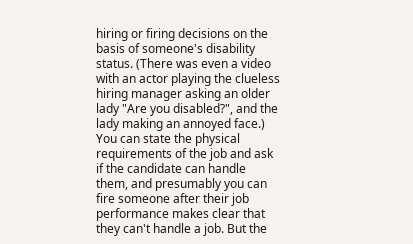hiring or firing decisions on the basis of someone's disability status. (There was even a video with an actor playing the clueless hiring manager asking an older lady "Are you disabled?", and the lady making an annoyed face.) You can state the physical requirements of the job and ask if the candidate can handle them, and presumably you can fire someone after their job performance makes clear that they can't handle a job. But the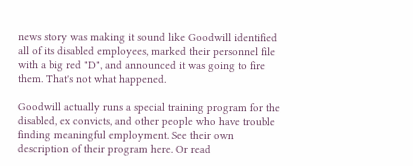news story was making it sound like Goodwill identified all of its disabled employees, marked their personnel file with a big red "D", and announced it was going to fire them. That's not what happened.

Goodwill actually runs a special training program for the disabled, ex convicts, and other people who have trouble finding meaningful employment. See their own description of their program here. Or read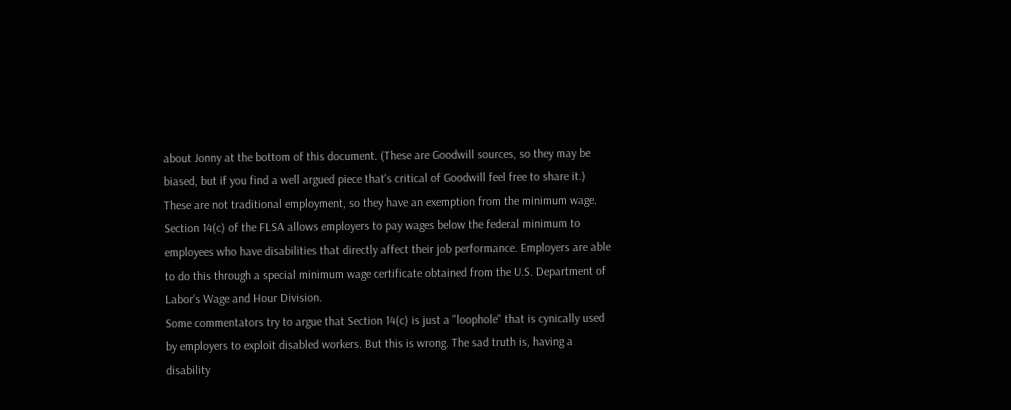about Jonny at the bottom of this document. (These are Goodwill sources, so they may be biased, but if you find a well argued piece that's critical of Goodwill feel free to share it.) These are not traditional employment, so they have an exemption from the minimum wage.
Section 14(c) of the FLSA allows employers to pay wages below the federal minimum to employees who have disabilities that directly affect their job performance. Employers are able to do this through a special minimum wage certificate obtained from the U.S. Department of Labor’s Wage and Hour Division.
Some commentators try to argue that Section 14(c) is just a "loophole" that is cynically used by employers to exploit disabled workers. But this is wrong. The sad truth is, having a disability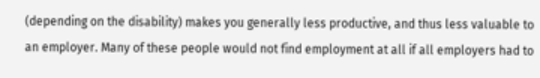(depending on the disability) makes you generally less productive, and thus less valuable to an employer. Many of these people would not find employment at all if all employers had to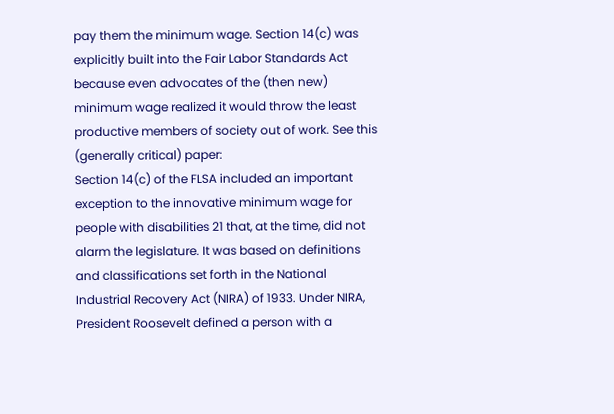pay them the minimum wage. Section 14(c) was explicitly built into the Fair Labor Standards Act because even advocates of the (then new) minimum wage realized it would throw the least productive members of society out of work. See this (generally critical) paper:
Section 14(c) of the FLSA included an important exception to the innovative minimum wage for people with disabilities 21 that, at the time, did not alarm the legislature. It was based on definitions and classifications set forth in the National Industrial Recovery Act (NIRA) of 1933. Under NIRA, President Roosevelt defined a person with a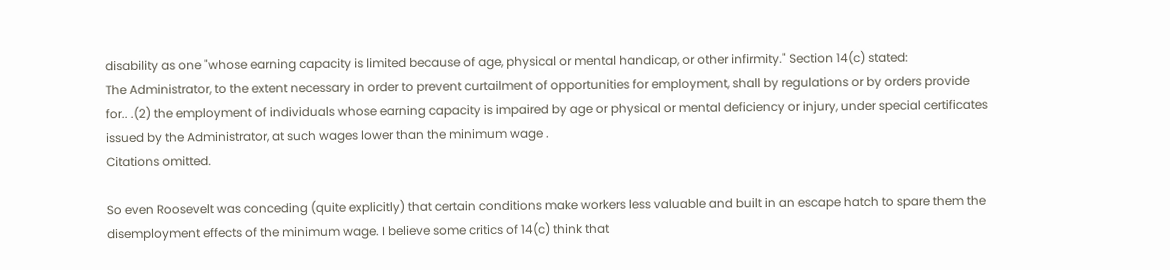disability as one "whose earning capacity is limited because of age, physical or mental handicap, or other infirmity." Section 14(c) stated:
The Administrator, to the extent necessary in order to prevent curtailment of opportunities for employment, shall by regulations or by orders provide for.. .(2) the employment of individuals whose earning capacity is impaired by age or physical or mental deficiency or injury, under special certificates issued by the Administrator, at such wages lower than the minimum wage .
Citations omitted.

So even Roosevelt was conceding (quite explicitly) that certain conditions make workers less valuable and built in an escape hatch to spare them the disemployment effects of the minimum wage. I believe some critics of 14(c) think that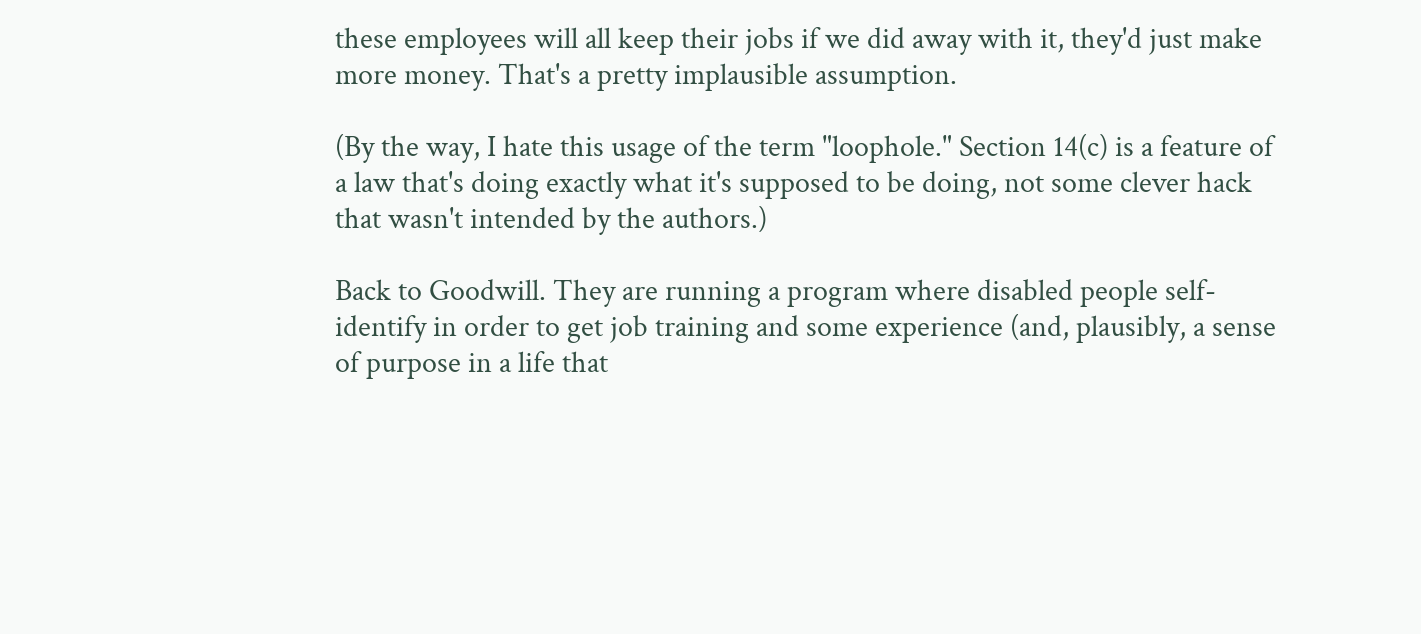these employees will all keep their jobs if we did away with it, they'd just make more money. That's a pretty implausible assumption.

(By the way, I hate this usage of the term "loophole." Section 14(c) is a feature of a law that's doing exactly what it's supposed to be doing, not some clever hack that wasn't intended by the authors.)

Back to Goodwill. They are running a program where disabled people self-identify in order to get job training and some experience (and, plausibly, a sense of purpose in a life that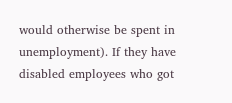would otherwise be spent in unemployment). If they have disabled employees who got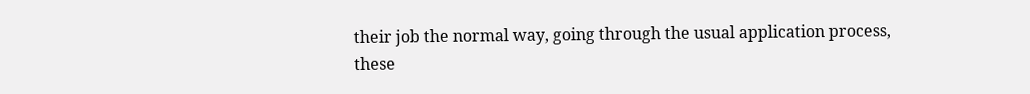their job the normal way, going through the usual application process, these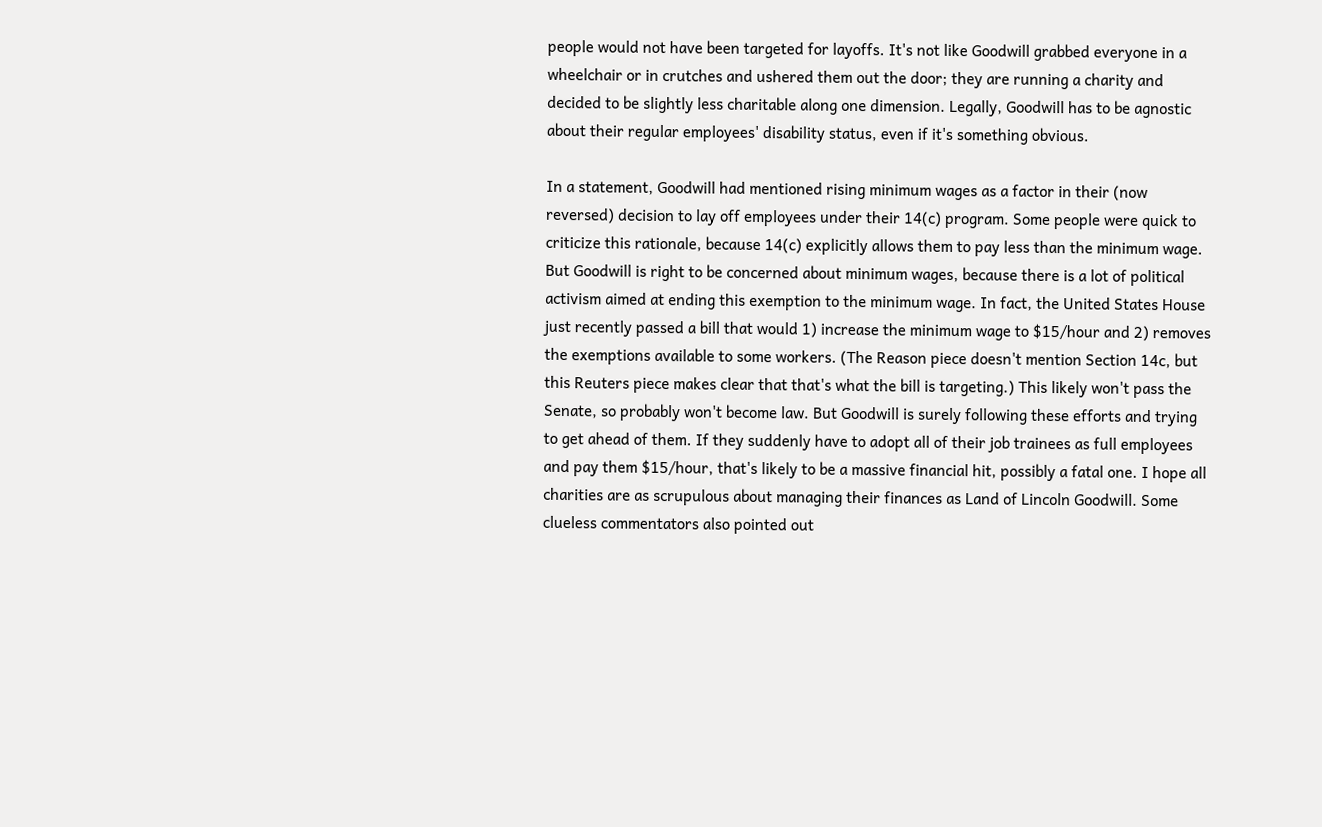people would not have been targeted for layoffs. It's not like Goodwill grabbed everyone in a wheelchair or in crutches and ushered them out the door; they are running a charity and decided to be slightly less charitable along one dimension. Legally, Goodwill has to be agnostic about their regular employees' disability status, even if it's something obvious.

In a statement, Goodwill had mentioned rising minimum wages as a factor in their (now reversed) decision to lay off employees under their 14(c) program. Some people were quick to criticize this rationale, because 14(c) explicitly allows them to pay less than the minimum wage. But Goodwill is right to be concerned about minimum wages, because there is a lot of political activism aimed at ending this exemption to the minimum wage. In fact, the United States House just recently passed a bill that would 1) increase the minimum wage to $15/hour and 2) removes the exemptions available to some workers. (The Reason piece doesn't mention Section 14c, but this Reuters piece makes clear that that's what the bill is targeting.) This likely won't pass the Senate, so probably won't become law. But Goodwill is surely following these efforts and trying to get ahead of them. If they suddenly have to adopt all of their job trainees as full employees and pay them $15/hour, that's likely to be a massive financial hit, possibly a fatal one. I hope all charities are as scrupulous about managing their finances as Land of Lincoln Goodwill. Some clueless commentators also pointed out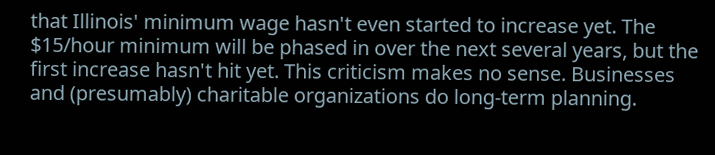that Illinois' minimum wage hasn't even started to increase yet. The $15/hour minimum will be phased in over the next several years, but the first increase hasn't hit yet. This criticism makes no sense. Businesses and (presumably) charitable organizations do long-term planning.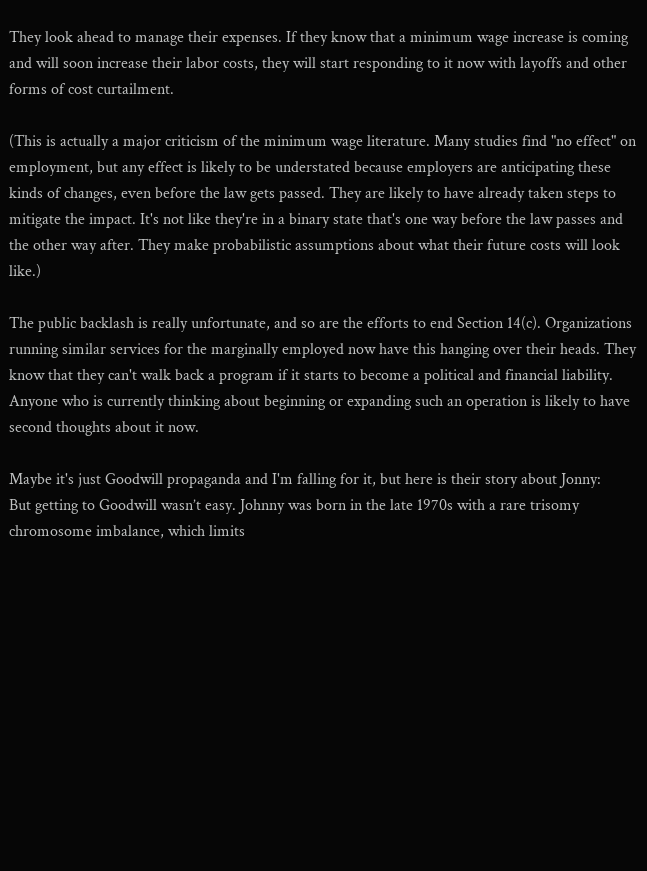They look ahead to manage their expenses. If they know that a minimum wage increase is coming and will soon increase their labor costs, they will start responding to it now with layoffs and other forms of cost curtailment.

(This is actually a major criticism of the minimum wage literature. Many studies find "no effect" on employment, but any effect is likely to be understated because employers are anticipating these kinds of changes, even before the law gets passed. They are likely to have already taken steps to mitigate the impact. It's not like they're in a binary state that's one way before the law passes and the other way after. They make probabilistic assumptions about what their future costs will look like.)

The public backlash is really unfortunate, and so are the efforts to end Section 14(c). Organizations running similar services for the marginally employed now have this hanging over their heads. They know that they can't walk back a program if it starts to become a political and financial liability. Anyone who is currently thinking about beginning or expanding such an operation is likely to have second thoughts about it now.

Maybe it's just Goodwill propaganda and I'm falling for it, but here is their story about Jonny:
But getting to Goodwill wasn’t easy. Johnny was born in the late 1970s with a rare trisomy chromosome imbalance, which limits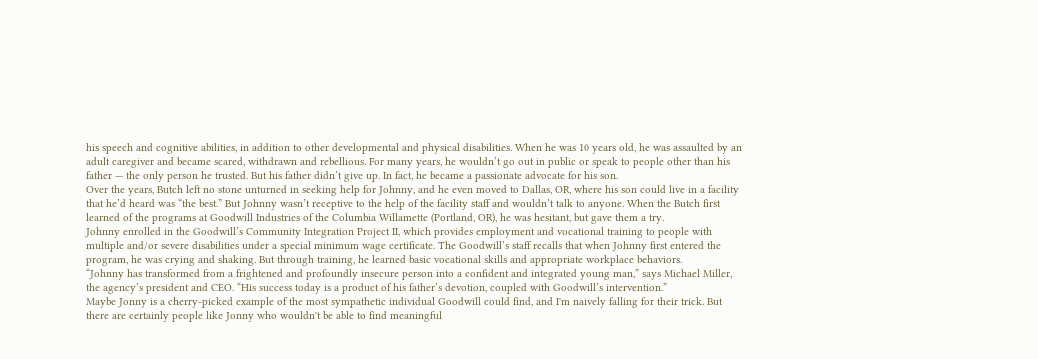his speech and cognitive abilities, in addition to other developmental and physical disabilities. When he was 10 years old, he was assaulted by an adult caregiver and became scared, withdrawn and rebellious. For many years, he wouldn’t go out in public or speak to people other than his father — the only person he trusted. But his father didn’t give up. In fact, he became a passionate advocate for his son.
Over the years, Butch left no stone unturned in seeking help for Johnny, and he even moved to Dallas, OR, where his son could live in a facility that he’d heard was “the best.” But Johnny wasn’t receptive to the help of the facility staff and wouldn’t talk to anyone. When the Butch first learned of the programs at Goodwill Industries of the Columbia Willamette (Portland, OR), he was hesitant, but gave them a try.
Johnny enrolled in the Goodwill’s Community Integration Project II, which provides employment and vocational training to people with multiple and/or severe disabilities under a special minimum wage certificate. The Goodwill’s staff recalls that when Johnny first entered the program, he was crying and shaking. But through training, he learned basic vocational skills and appropriate workplace behaviors.
“Johnny has transformed from a frightened and profoundly insecure person into a confident and integrated young man,” says Michael Miller, the agency’s president and CEO. “His success today is a product of his father’s devotion, coupled with Goodwill’s intervention.”
Maybe Jonny is a cherry-picked example of the most sympathetic individual Goodwill could find, and I'm naively falling for their trick. But there are certainly people like Jonny who wouldn't be able to find meaningful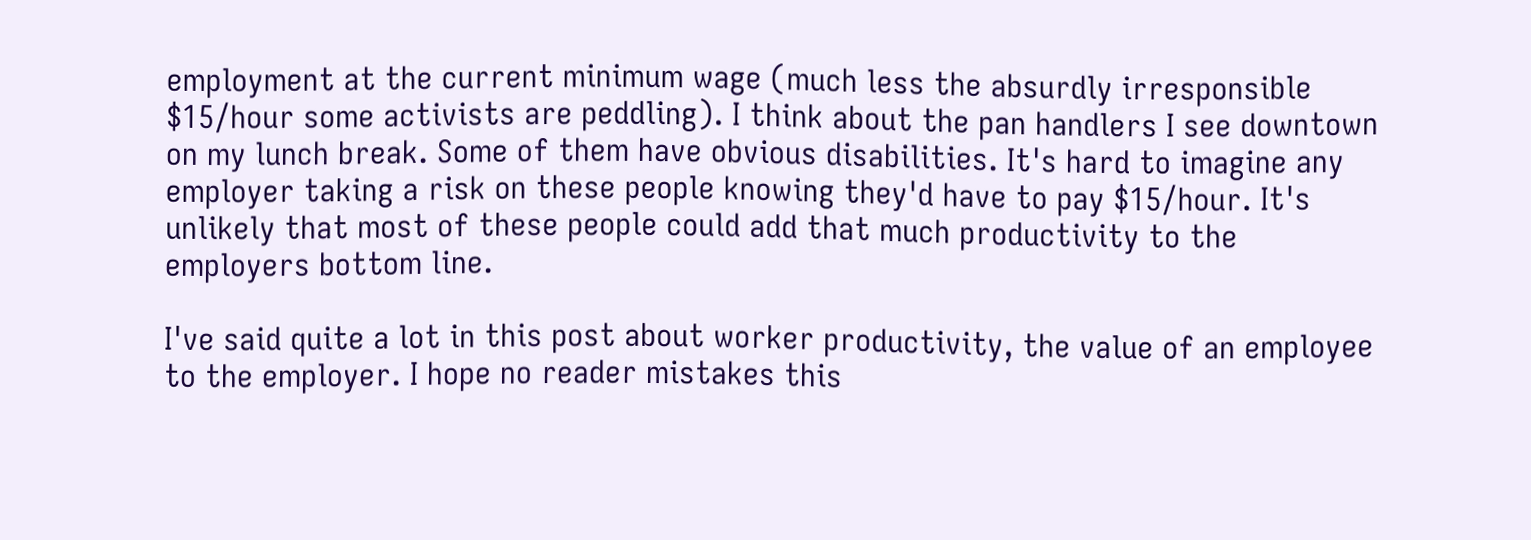employment at the current minimum wage (much less the absurdly irresponsible $15/hour some activists are peddling). I think about the pan handlers I see downtown on my lunch break. Some of them have obvious disabilities. It's hard to imagine any employer taking a risk on these people knowing they'd have to pay $15/hour. It's unlikely that most of these people could add that much productivity to the employers bottom line.

I've said quite a lot in this post about worker productivity, the value of an employee to the employer. I hope no reader mistakes this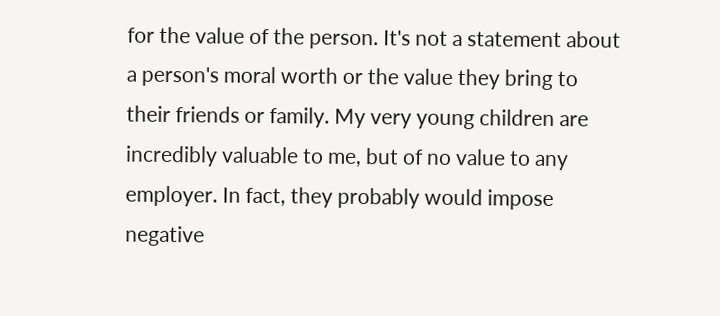for the value of the person. It's not a statement about a person's moral worth or the value they bring to their friends or family. My very young children are incredibly valuable to me, but of no value to any employer. In fact, they probably would impose negative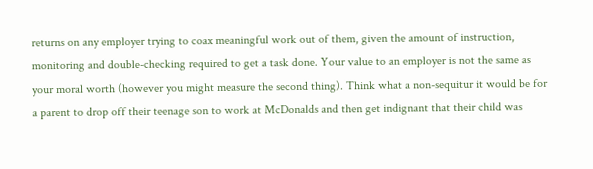returns on any employer trying to coax meaningful work out of them, given the amount of instruction, monitoring and double-checking required to get a task done. Your value to an employer is not the same as your moral worth (however you might measure the second thing). Think what a non-sequitur it would be for a parent to drop off their teenage son to work at McDonalds and then get indignant that their child was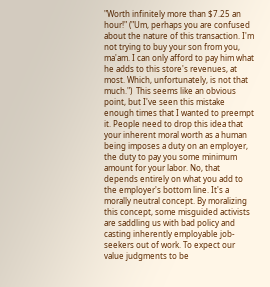"Worth infinitely more than $7.25 an hour!" ("Um, perhaps you are confused about the nature of this transaction. I'm not trying to buy your son from you, ma'am. I can only afford to pay him what he adds to this store's revenues, at most. Which, unfortunately, is not that much.")  This seems like an obvious point, but I've seen this mistake enough times that I wanted to preempt it. People need to drop this idea that your inherent moral worth as a human being imposes a duty on an employer, the duty to pay you some minimum amount for your labor. No, that depends entirely on what you add to the employer's bottom line. It's a morally neutral concept. By moralizing this concept, some misguided activists are saddling us with bad policy and casting inherently employable job-seekers out of work. To expect our value judgments to be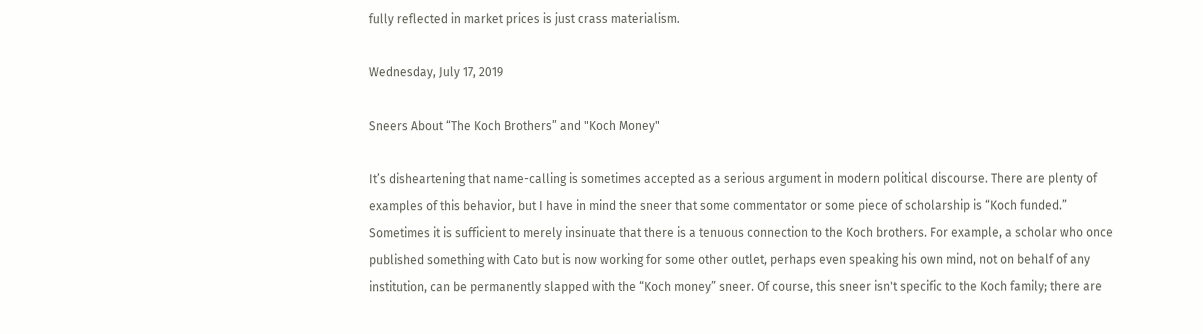fully reflected in market prices is just crass materialism.

Wednesday, July 17, 2019

Sneers About “The Koch Brothers” and "Koch Money"

It’s disheartening that name-calling is sometimes accepted as a serious argument in modern political discourse. There are plenty of examples of this behavior, but I have in mind the sneer that some commentator or some piece of scholarship is “Koch funded.” Sometimes it is sufficient to merely insinuate that there is a tenuous connection to the Koch brothers. For example, a scholar who once published something with Cato but is now working for some other outlet, perhaps even speaking his own mind, not on behalf of any institution, can be permanently slapped with the “Koch money” sneer. Of course, this sneer isn't specific to the Koch family; there are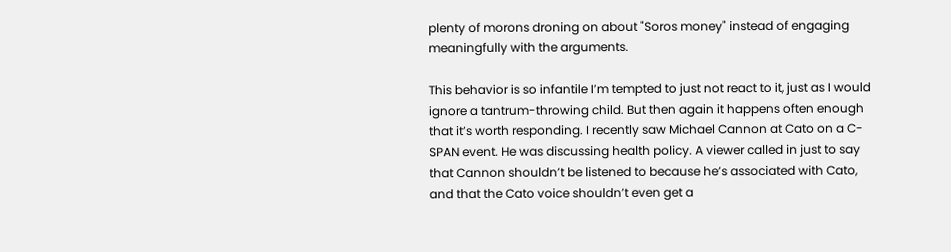plenty of morons droning on about "Soros money" instead of engaging meaningfully with the arguments.

This behavior is so infantile I’m tempted to just not react to it, just as I would ignore a tantrum-throwing child. But then again it happens often enough that it’s worth responding. I recently saw Michael Cannon at Cato on a C-SPAN event. He was discussing health policy. A viewer called in just to say that Cannon shouldn’t be listened to because he’s associated with Cato, and that the Cato voice shouldn’t even get a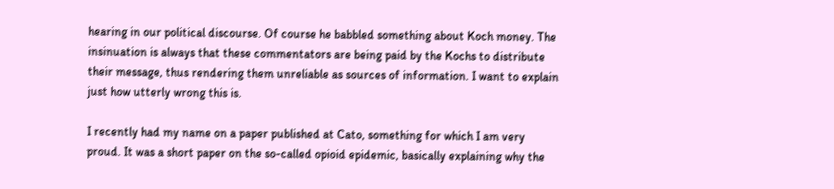hearing in our political discourse. Of course he babbled something about Koch money. The insinuation is always that these commentators are being paid by the Kochs to distribute their message, thus rendering them unreliable as sources of information. I want to explain just how utterly wrong this is.

I recently had my name on a paper published at Cato, something for which I am very proud. It was a short paper on the so-called opioid epidemic, basically explaining why the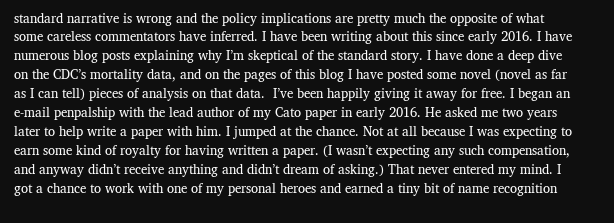standard narrative is wrong and the policy implications are pretty much the opposite of what some careless commentators have inferred. I have been writing about this since early 2016. I have numerous blog posts explaining why I’m skeptical of the standard story. I have done a deep dive on the CDC’s mortality data, and on the pages of this blog I have posted some novel (novel as far as I can tell) pieces of analysis on that data.  I’ve been happily giving it away for free. I began an e-mail penpalship with the lead author of my Cato paper in early 2016. He asked me two years later to help write a paper with him. I jumped at the chance. Not at all because I was expecting to earn some kind of royalty for having written a paper. (I wasn’t expecting any such compensation, and anyway didn’t receive anything and didn’t dream of asking.) That never entered my mind. I got a chance to work with one of my personal heroes and earned a tiny bit of name recognition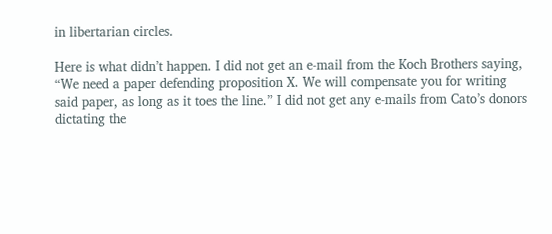in libertarian circles.

Here is what didn’t happen. I did not get an e-mail from the Koch Brothers saying, “We need a paper defending proposition X. We will compensate you for writing said paper, as long as it toes the line.” I did not get any e-mails from Cato’s donors dictating the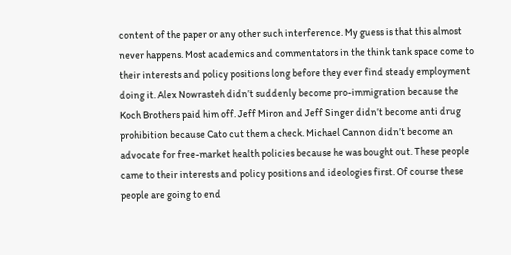content of the paper or any other such interference. My guess is that this almost never happens. Most academics and commentators in the think tank space come to their interests and policy positions long before they ever find steady employment doing it. Alex Nowrasteh didn’t suddenly become pro-immigration because the Koch Brothers paid him off. Jeff Miron and Jeff Singer didn’t become anti drug prohibition because Cato cut them a check. Michael Cannon didn’t become an advocate for free-market health policies because he was bought out. These people came to their interests and policy positions and ideologies first. Of course these people are going to end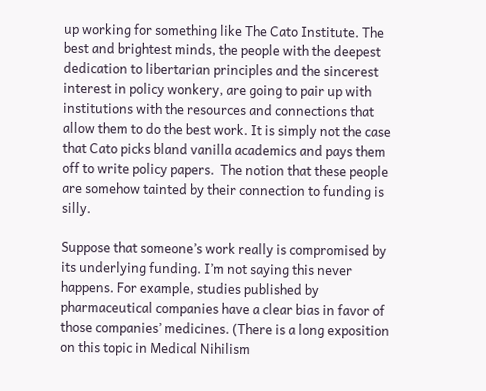up working for something like The Cato Institute. The best and brightest minds, the people with the deepest dedication to libertarian principles and the sincerest interest in policy wonkery, are going to pair up with institutions with the resources and connections that allow them to do the best work. It is simply not the case that Cato picks bland vanilla academics and pays them off to write policy papers.  The notion that these people are somehow tainted by their connection to funding is silly.

Suppose that someone’s work really is compromised by its underlying funding. I’m not saying this never happens. For example, studies published by pharmaceutical companies have a clear bias in favor of those companies’ medicines. (There is a long exposition on this topic in Medical Nihilism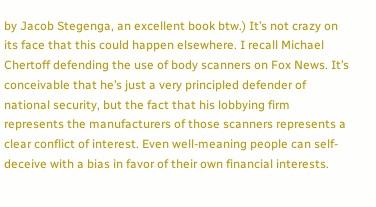by Jacob Stegenga, an excellent book btw.) It’s not crazy on its face that this could happen elsewhere. I recall Michael Chertoff defending the use of body scanners on Fox News. It’s conceivable that he’s just a very principled defender of national security, but the fact that his lobbying firm represents the manufacturers of those scanners represents a clear conflict of interest. Even well-meaning people can self-deceive with a bias in favor of their own financial interests.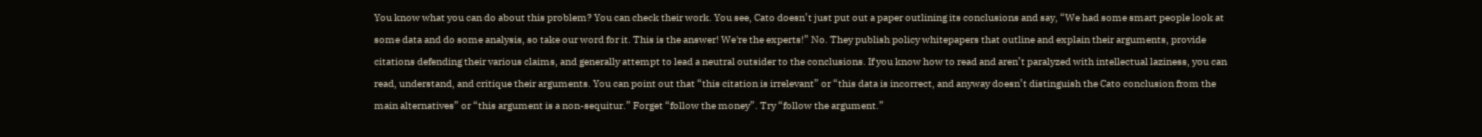You know what you can do about this problem? You can check their work. You see, Cato doesn’t just put out a paper outlining its conclusions and say, “We had some smart people look at some data and do some analysis, so take our word for it. This is the answer! We're the experts!” No. They publish policy whitepapers that outline and explain their arguments, provide citations defending their various claims, and generally attempt to lead a neutral outsider to the conclusions. If you know how to read and aren’t paralyzed with intellectual laziness, you can read, understand, and critique their arguments. You can point out that “this citation is irrelevant” or “this data is incorrect, and anyway doesn’t distinguish the Cato conclusion from the main alternatives” or “this argument is a non-sequitur.” Forget “follow the money”. Try “follow the argument.”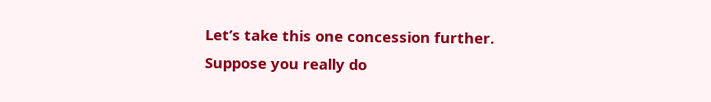Let’s take this one concession further. Suppose you really do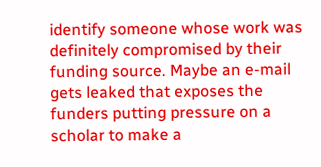identify someone whose work was definitely compromised by their funding source. Maybe an e-mail gets leaked that exposes the funders putting pressure on a scholar to make a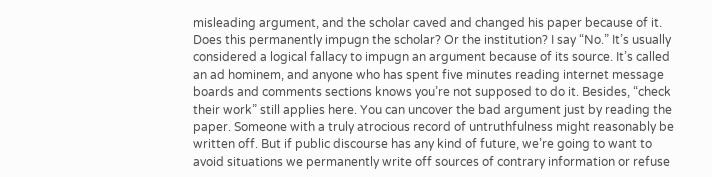misleading argument, and the scholar caved and changed his paper because of it. Does this permanently impugn the scholar? Or the institution? I say “No.” It’s usually considered a logical fallacy to impugn an argument because of its source. It’s called an ad hominem, and anyone who has spent five minutes reading internet message boards and comments sections knows you’re not supposed to do it. Besides, “check their work” still applies here. You can uncover the bad argument just by reading the paper. Someone with a truly atrocious record of untruthfulness might reasonably be written off. But if public discourse has any kind of future, we’re going to want to avoid situations we permanently write off sources of contrary information or refuse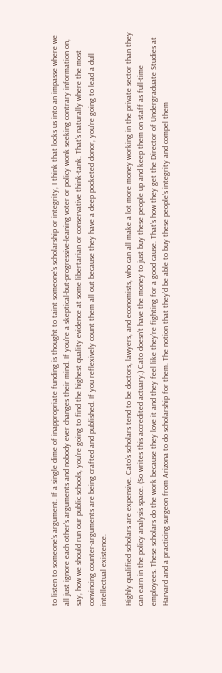to listen to someone’s argument. If a single dime of inappropriate funding is thought to taint someone's scholarship or integrity, I think that locks us into an impasse where we all just ignore each other's arguments and nobody ever changes their mind. If you're a skeptical-but-progressive-leaning voter or policy wonk seeking contrary information on, say, how we should run our public schools, you're going to find the highest quality evidence at some libertarian or conservative think-tank. That's naturally where the most convincing counter-arguments are being crafted and published. If you reflexively count them all out because they have a deep pocketed donor, you're going to lead a dull intellectual existence.

Highly qualified scholars are expensive. Cato’s scholars tend to be doctors, lawyers, and economists, who can all make a lot more money working in the private sector than they can earn in the policy analysis space. (So writes this accredited actuary.) Cato doesn’t have the money to just buy these people up and keep them on staff as full-time employees. These scholars do the work because they love it and they feel like they’re fighting for a good cause. That’s how they get the Director of Undergraduate Studies at Harvard and a practicing surgeon from Arizona to do scholarship for them. The notion that they’d be able to buy these people’s integrity and compel them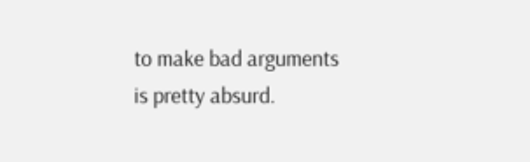to make bad arguments is pretty absurd.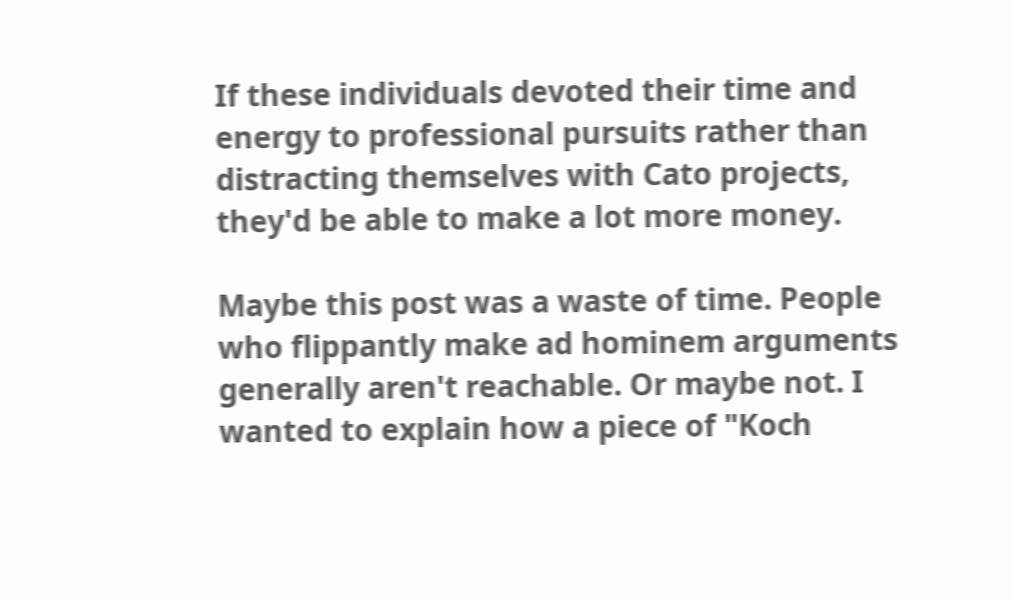If these individuals devoted their time and energy to professional pursuits rather than distracting themselves with Cato projects, they'd be able to make a lot more money.

Maybe this post was a waste of time. People who flippantly make ad hominem arguments generally aren't reachable. Or maybe not. I wanted to explain how a piece of "Koch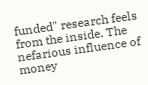funded" research feels from the inside. The nefarious influence of money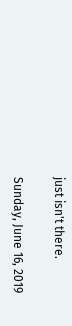just isn't there.

Sunday, June 16, 2019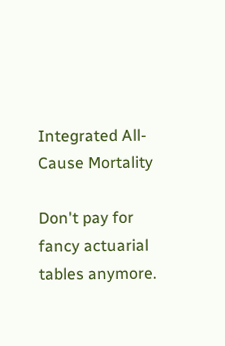Integrated All-Cause Mortality

Don't pay for fancy actuarial tables anymore.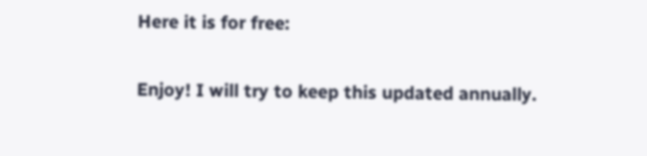Here it is for free:

Enjoy! I will try to keep this updated annually.